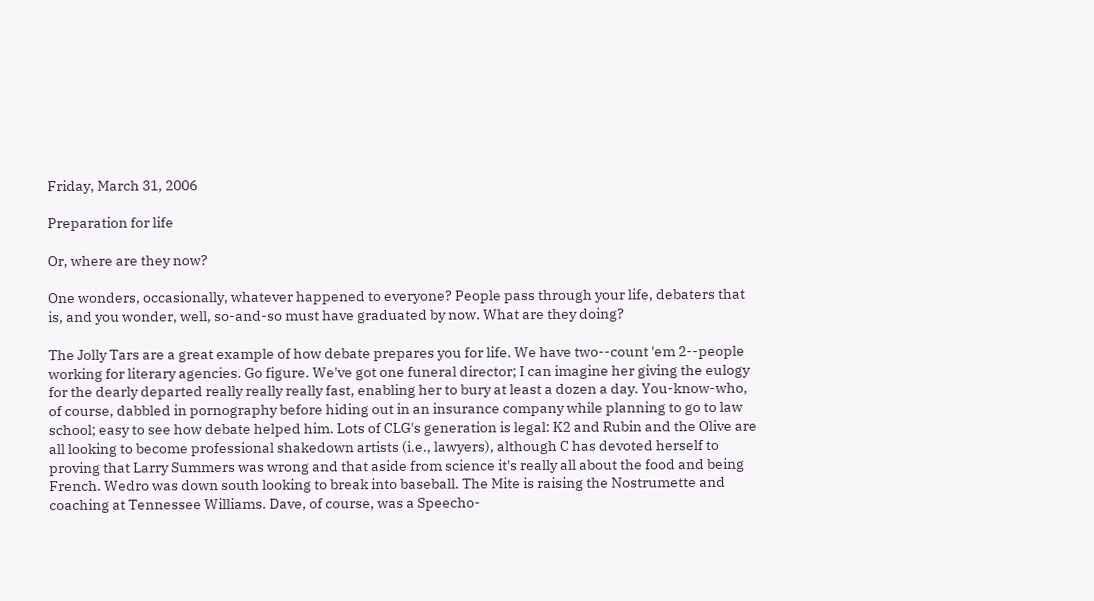Friday, March 31, 2006

Preparation for life

Or, where are they now?

One wonders, occasionally, whatever happened to everyone? People pass through your life, debaters that is, and you wonder, well, so-and-so must have graduated by now. What are they doing?

The Jolly Tars are a great example of how debate prepares you for life. We have two--count 'em 2--people working for literary agencies. Go figure. We've got one funeral director; I can imagine her giving the eulogy for the dearly departed really really really fast, enabling her to bury at least a dozen a day. You-know-who, of course, dabbled in pornography before hiding out in an insurance company while planning to go to law school; easy to see how debate helped him. Lots of CLG's generation is legal: K2 and Rubin and the Olive are all looking to become professional shakedown artists (i.e., lawyers), although C has devoted herself to proving that Larry Summers was wrong and that aside from science it's really all about the food and being French. Wedro was down south looking to break into baseball. The Mite is raising the Nostrumette and coaching at Tennessee Williams. Dave, of course, was a Speecho-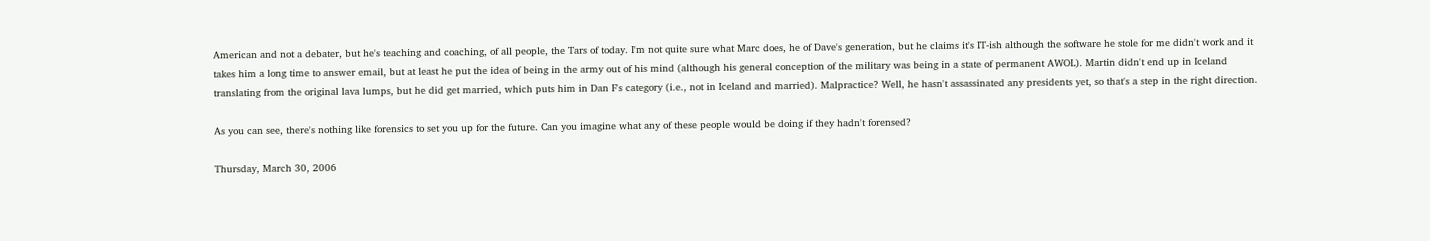American and not a debater, but he's teaching and coaching, of all people, the Tars of today. I'm not quite sure what Marc does, he of Dave's generation, but he claims it's IT-ish although the software he stole for me didn't work and it takes him a long time to answer email, but at least he put the idea of being in the army out of his mind (although his general conception of the military was being in a state of permanent AWOL). Martin didn't end up in Iceland translating from the original lava lumps, but he did get married, which puts him in Dan F's category (i.e., not in Iceland and married). Malpractice? Well, he hasn't assassinated any presidents yet, so that's a step in the right direction.

As you can see, there's nothing like forensics to set you up for the future. Can you imagine what any of these people would be doing if they hadn't forensed?

Thursday, March 30, 2006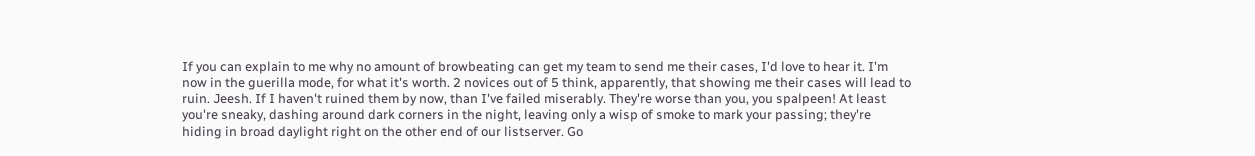If you can explain to me why no amount of browbeating can get my team to send me their cases, I'd love to hear it. I'm now in the guerilla mode, for what it's worth. 2 novices out of 5 think, apparently, that showing me their cases will lead to ruin. Jeesh. If I haven't ruined them by now, than I've failed miserably. They're worse than you, you spalpeen! At least you're sneaky, dashing around dark corners in the night, leaving only a wisp of smoke to mark your passing; they're hiding in broad daylight right on the other end of our listserver. Go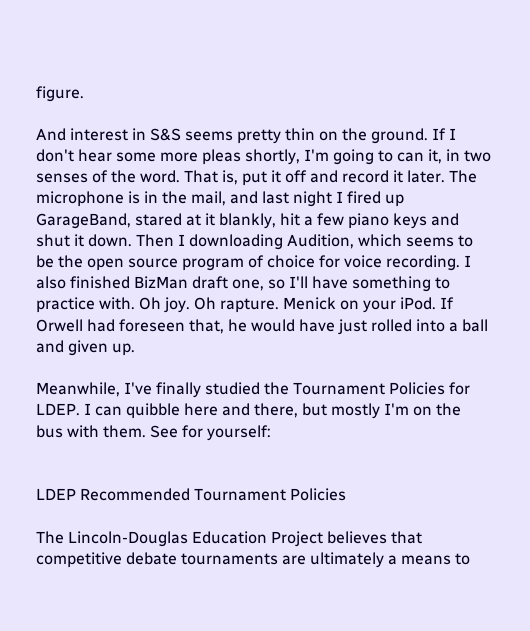figure.

And interest in S&S seems pretty thin on the ground. If I don't hear some more pleas shortly, I'm going to can it, in two senses of the word. That is, put it off and record it later. The microphone is in the mail, and last night I fired up GarageBand, stared at it blankly, hit a few piano keys and shut it down. Then I downloading Audition, which seems to be the open source program of choice for voice recording. I also finished BizMan draft one, so I'll have something to practice with. Oh joy. Oh rapture. Menick on your iPod. If Orwell had foreseen that, he would have just rolled into a ball and given up.

Meanwhile, I've finally studied the Tournament Policies for LDEP. I can quibble here and there, but mostly I'm on the bus with them. See for yourself:


LDEP Recommended Tournament Policies

The Lincoln-Douglas Education Project believes that competitive debate tournaments are ultimately a means to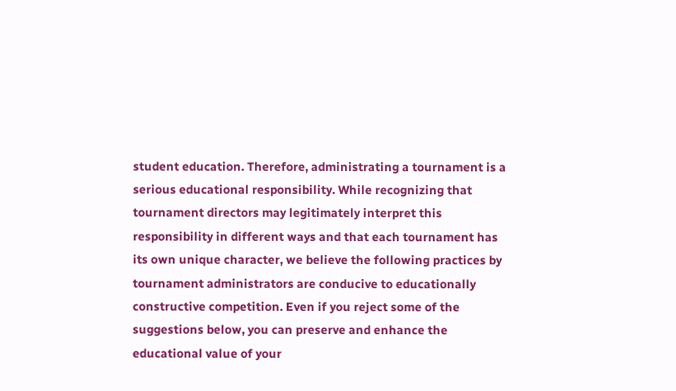student education. Therefore, administrating a tournament is a serious educational responsibility. While recognizing that tournament directors may legitimately interpret this responsibility in different ways and that each tournament has its own unique character, we believe the following practices by tournament administrators are conducive to educationally constructive competition. Even if you reject some of the suggestions below, you can preserve and enhance the educational value of your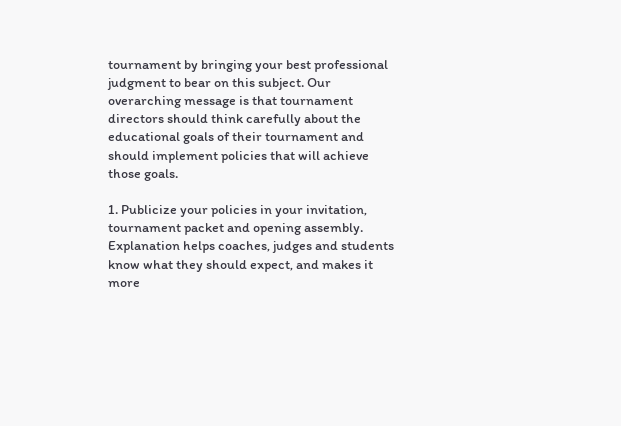tournament by bringing your best professional judgment to bear on this subject. Our overarching message is that tournament directors should think carefully about the educational goals of their tournament and should implement policies that will achieve those goals.

1. Publicize your policies in your invitation, tournament packet and opening assembly. Explanation helps coaches, judges and students know what they should expect, and makes it more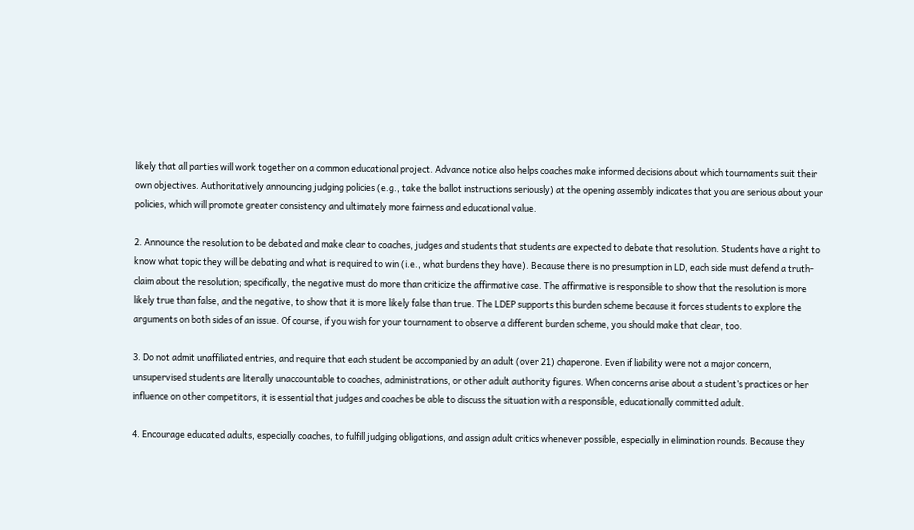likely that all parties will work together on a common educational project. Advance notice also helps coaches make informed decisions about which tournaments suit their own objectives. Authoritatively announcing judging policies (e.g., take the ballot instructions seriously) at the opening assembly indicates that you are serious about your policies, which will promote greater consistency and ultimately more fairness and educational value.

2. Announce the resolution to be debated and make clear to coaches, judges and students that students are expected to debate that resolution. Students have a right to know what topic they will be debating and what is required to win (i.e., what burdens they have). Because there is no presumption in LD, each side must defend a truth-claim about the resolution; specifically, the negative must do more than criticize the affirmative case. The affirmative is responsible to show that the resolution is more likely true than false, and the negative, to show that it is more likely false than true. The LDEP supports this burden scheme because it forces students to explore the arguments on both sides of an issue. Of course, if you wish for your tournament to observe a different burden scheme, you should make that clear, too.

3. Do not admit unaffiliated entries, and require that each student be accompanied by an adult (over 21) chaperone. Even if liability were not a major concern, unsupervised students are literally unaccountable to coaches, administrations, or other adult authority figures. When concerns arise about a student’s practices or her influence on other competitors, it is essential that judges and coaches be able to discuss the situation with a responsible, educationally committed adult.

4. Encourage educated adults, especially coaches, to fulfill judging obligations, and assign adult critics whenever possible, especially in elimination rounds. Because they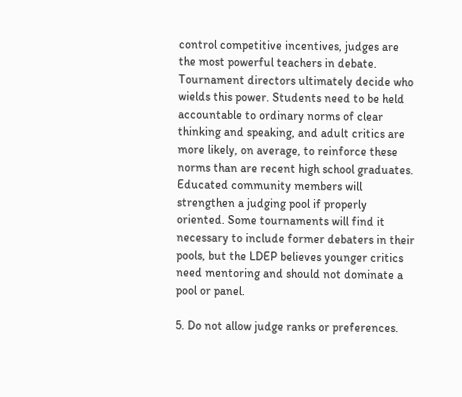control competitive incentives, judges are the most powerful teachers in debate. Tournament directors ultimately decide who wields this power. Students need to be held accountable to ordinary norms of clear thinking and speaking, and adult critics are more likely, on average, to reinforce these norms than are recent high school graduates. Educated community members will strengthen a judging pool if properly oriented. Some tournaments will find it necessary to include former debaters in their pools, but the LDEP believes younger critics need mentoring and should not dominate a pool or panel.

5. Do not allow judge ranks or preferences.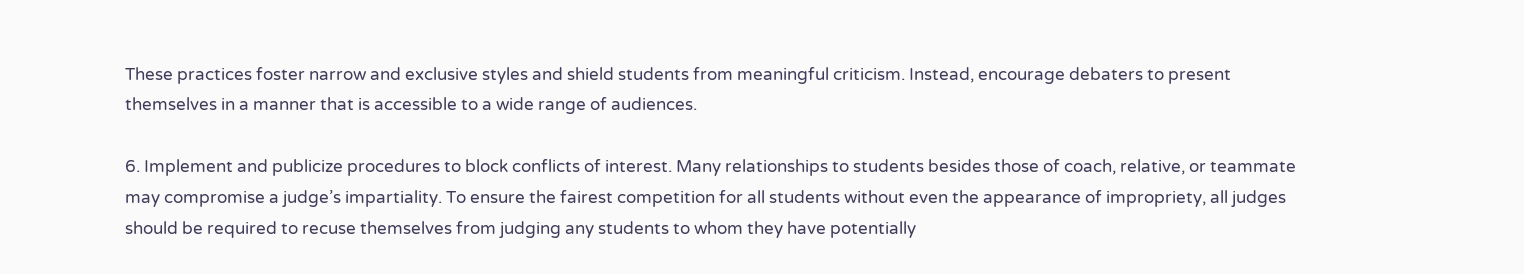These practices foster narrow and exclusive styles and shield students from meaningful criticism. Instead, encourage debaters to present themselves in a manner that is accessible to a wide range of audiences.

6. Implement and publicize procedures to block conflicts of interest. Many relationships to students besides those of coach, relative, or teammate may compromise a judge’s impartiality. To ensure the fairest competition for all students without even the appearance of impropriety, all judges should be required to recuse themselves from judging any students to whom they have potentially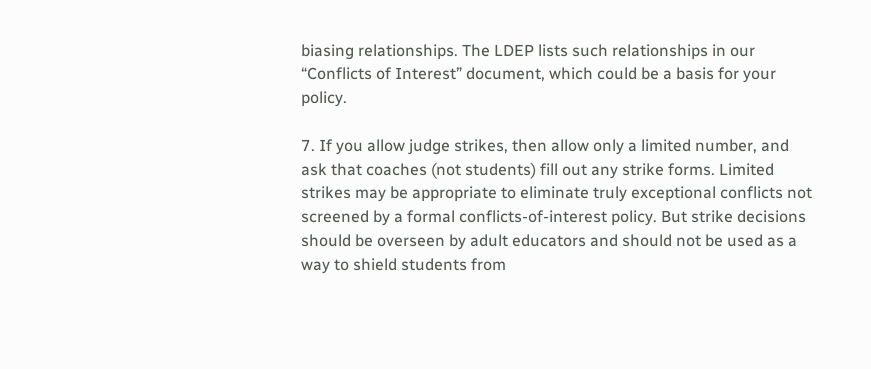biasing relationships. The LDEP lists such relationships in our “Conflicts of Interest” document, which could be a basis for your policy.

7. If you allow judge strikes, then allow only a limited number, and ask that coaches (not students) fill out any strike forms. Limited strikes may be appropriate to eliminate truly exceptional conflicts not screened by a formal conflicts-of-interest policy. But strike decisions should be overseen by adult educators and should not be used as a way to shield students from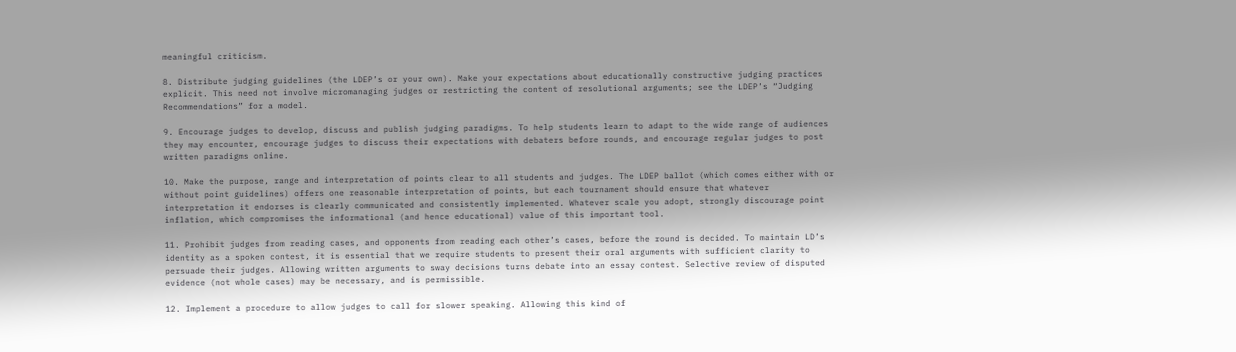meaningful criticism.

8. Distribute judging guidelines (the LDEP’s or your own). Make your expectations about educationally constructive judging practices explicit. This need not involve micromanaging judges or restricting the content of resolutional arguments; see the LDEP’s “Judging Recommendations” for a model.

9. Encourage judges to develop, discuss and publish judging paradigms. To help students learn to adapt to the wide range of audiences they may encounter, encourage judges to discuss their expectations with debaters before rounds, and encourage regular judges to post written paradigms online.

10. Make the purpose, range and interpretation of points clear to all students and judges. The LDEP ballot (which comes either with or without point guidelines) offers one reasonable interpretation of points, but each tournament should ensure that whatever interpretation it endorses is clearly communicated and consistently implemented. Whatever scale you adopt, strongly discourage point inflation, which compromises the informational (and hence educational) value of this important tool.

11. Prohibit judges from reading cases, and opponents from reading each other’s cases, before the round is decided. To maintain LD’s identity as a spoken contest, it is essential that we require students to present their oral arguments with sufficient clarity to persuade their judges. Allowing written arguments to sway decisions turns debate into an essay contest. Selective review of disputed evidence (not whole cases) may be necessary, and is permissible.

12. Implement a procedure to allow judges to call for slower speaking. Allowing this kind of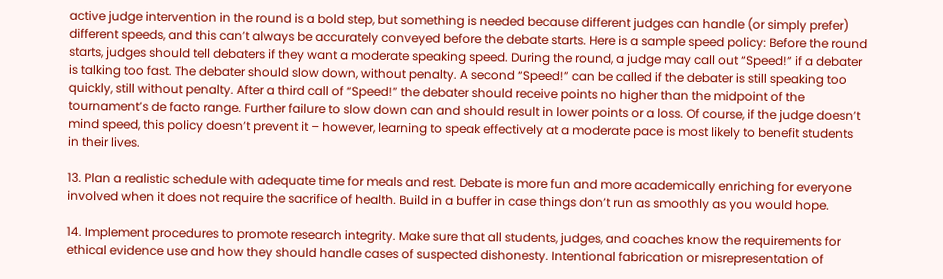active judge intervention in the round is a bold step, but something is needed because different judges can handle (or simply prefer) different speeds, and this can’t always be accurately conveyed before the debate starts. Here is a sample speed policy: Before the round starts, judges should tell debaters if they want a moderate speaking speed. During the round, a judge may call out “Speed!” if a debater is talking too fast. The debater should slow down, without penalty. A second “Speed!” can be called if the debater is still speaking too quickly, still without penalty. After a third call of “Speed!” the debater should receive points no higher than the midpoint of the tournament’s de facto range. Further failure to slow down can and should result in lower points or a loss. Of course, if the judge doesn’t mind speed, this policy doesn’t prevent it – however, learning to speak effectively at a moderate pace is most likely to benefit students in their lives.

13. Plan a realistic schedule with adequate time for meals and rest. Debate is more fun and more academically enriching for everyone involved when it does not require the sacrifice of health. Build in a buffer in case things don’t run as smoothly as you would hope.

14. Implement procedures to promote research integrity. Make sure that all students, judges, and coaches know the requirements for ethical evidence use and how they should handle cases of suspected dishonesty. Intentional fabrication or misrepresentation of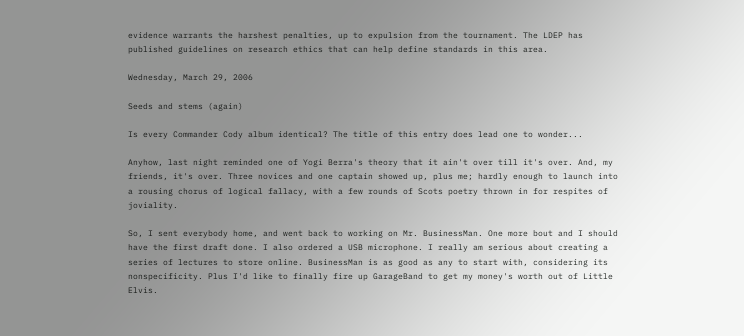evidence warrants the harshest penalties, up to expulsion from the tournament. The LDEP has published guidelines on research ethics that can help define standards in this area.

Wednesday, March 29, 2006

Seeds and stems (again)

Is every Commander Cody album identical? The title of this entry does lead one to wonder...

Anyhow, last night reminded one of Yogi Berra's theory that it ain't over till it's over. And, my friends, it's over. Three novices and one captain showed up, plus me; hardly enough to launch into a rousing chorus of logical fallacy, with a few rounds of Scots poetry thrown in for respites of joviality.

So, I sent everybody home, and went back to working on Mr. BusinessMan. One more bout and I should have the first draft done. I also ordered a USB microphone. I really am serious about creating a series of lectures to store online. BusinessMan is as good as any to start with, considering its nonspecificity. Plus I'd like to finally fire up GarageBand to get my money's worth out of Little Elvis.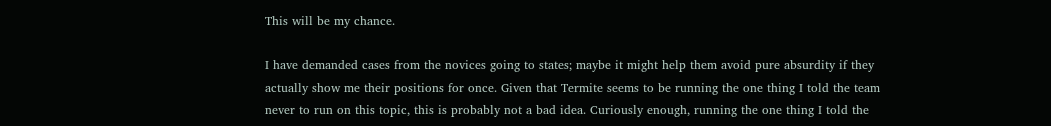This will be my chance.

I have demanded cases from the novices going to states; maybe it might help them avoid pure absurdity if they actually show me their positions for once. Given that Termite seems to be running the one thing I told the team never to run on this topic, this is probably not a bad idea. Curiously enough, running the one thing I told the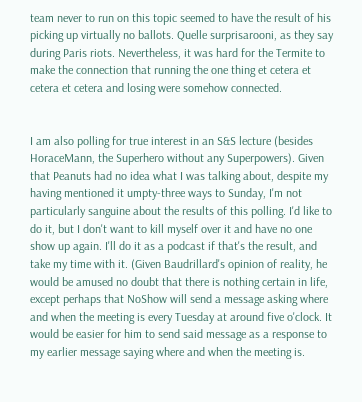team never to run on this topic seemed to have the result of his picking up virtually no ballots. Quelle surprisarooni, as they say during Paris riots. Nevertheless, it was hard for the Termite to make the connection that running the one thing et cetera et cetera et cetera and losing were somehow connected.


I am also polling for true interest in an S&S lecture (besides HoraceMann, the Superhero without any Superpowers). Given that Peanuts had no idea what I was talking about, despite my having mentioned it umpty-three ways to Sunday, I'm not particularly sanguine about the results of this polling. I'd like to do it, but I don't want to kill myself over it and have no one show up again. I'll do it as a podcast if that's the result, and take my time with it. (Given Baudrillard's opinion of reality, he would be amused no doubt that there is nothing certain in life, except perhaps that NoShow will send a message asking where and when the meeting is every Tuesday at around five o'clock. It would be easier for him to send said message as a response to my earlier message saying where and when the meeting is.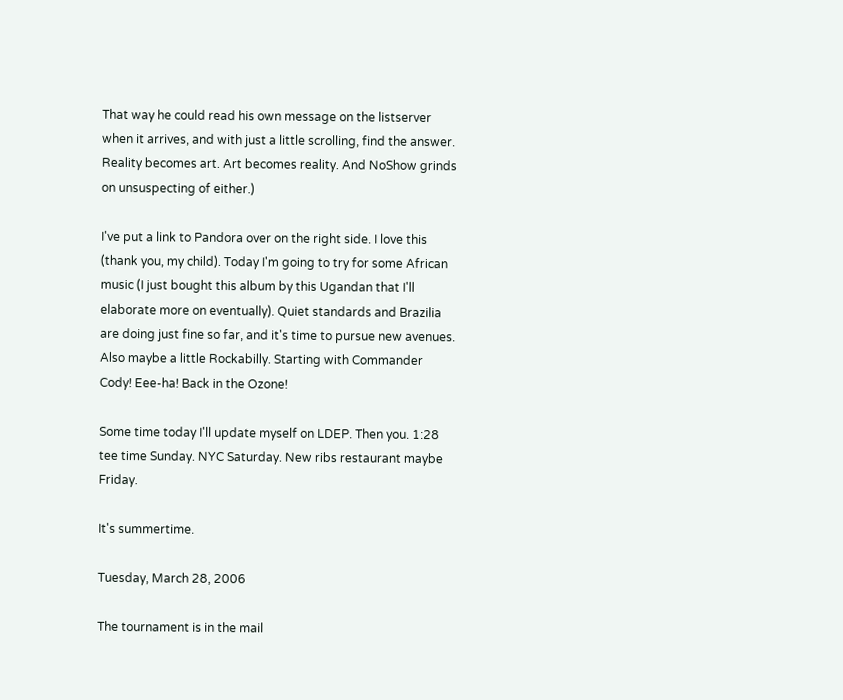That way he could read his own message on the listserver when it arrives, and with just a little scrolling, find the answer. Reality becomes art. Art becomes reality. And NoShow grinds on unsuspecting of either.)

I've put a link to Pandora over on the right side. I love this (thank you, my child). Today I'm going to try for some African music (I just bought this album by this Ugandan that I'll elaborate more on eventually). Quiet standards and Brazilia are doing just fine so far, and it's time to pursue new avenues. Also maybe a little Rockabilly. Starting with Commander Cody! Eee-ha! Back in the Ozone!

Some time today I'll update myself on LDEP. Then you. 1:28 tee time Sunday. NYC Saturday. New ribs restaurant maybe Friday.

It's summertime.

Tuesday, March 28, 2006

The tournament is in the mail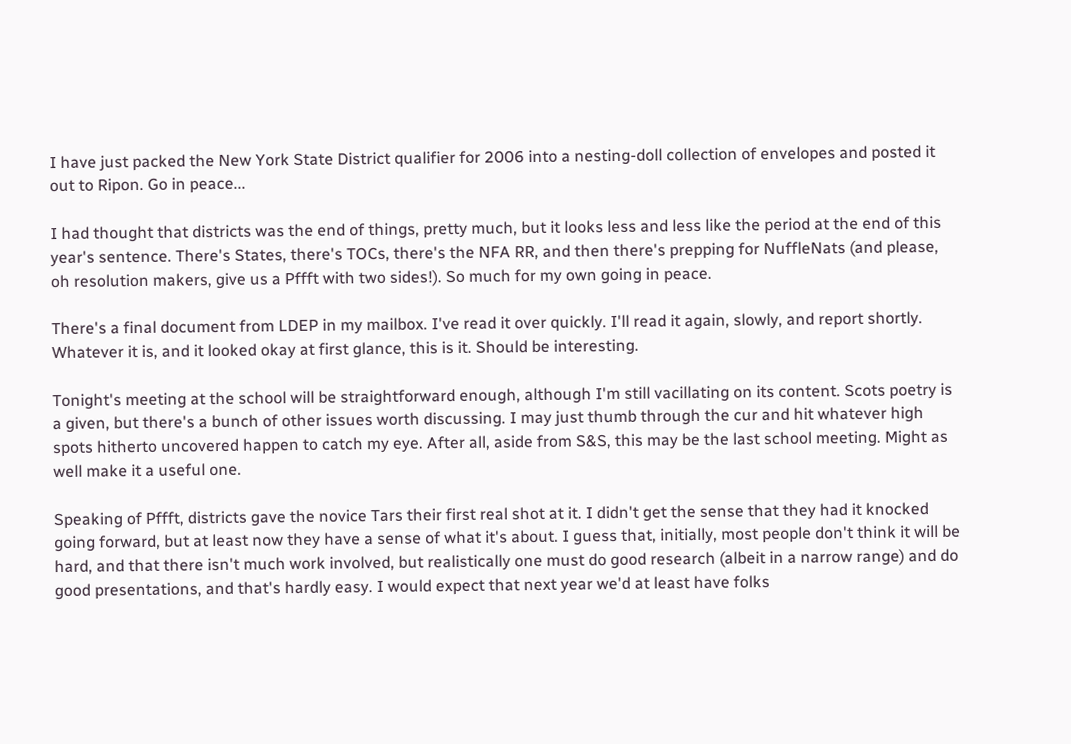I have just packed the New York State District qualifier for 2006 into a nesting-doll collection of envelopes and posted it out to Ripon. Go in peace...

I had thought that districts was the end of things, pretty much, but it looks less and less like the period at the end of this year's sentence. There's States, there's TOCs, there's the NFA RR, and then there's prepping for NuffleNats (and please, oh resolution makers, give us a Pffft with two sides!). So much for my own going in peace.

There's a final document from LDEP in my mailbox. I've read it over quickly. I'll read it again, slowly, and report shortly. Whatever it is, and it looked okay at first glance, this is it. Should be interesting.

Tonight's meeting at the school will be straightforward enough, although I'm still vacillating on its content. Scots poetry is a given, but there's a bunch of other issues worth discussing. I may just thumb through the cur and hit whatever high spots hitherto uncovered happen to catch my eye. After all, aside from S&S, this may be the last school meeting. Might as well make it a useful one.

Speaking of Pffft, districts gave the novice Tars their first real shot at it. I didn't get the sense that they had it knocked going forward, but at least now they have a sense of what it's about. I guess that, initially, most people don't think it will be hard, and that there isn't much work involved, but realistically one must do good research (albeit in a narrow range) and do good presentations, and that's hardly easy. I would expect that next year we'd at least have folks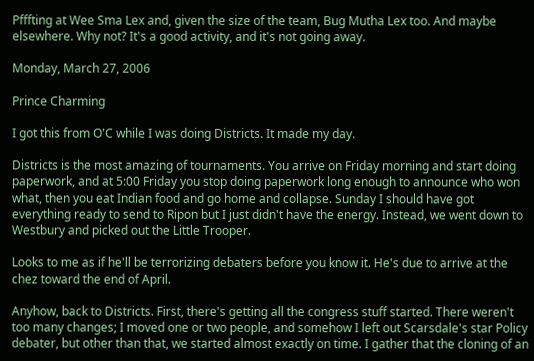Pfffting at Wee Sma Lex and, given the size of the team, Bug Mutha Lex too. And maybe elsewhere. Why not? It's a good activity, and it's not going away.

Monday, March 27, 2006

Prince Charming

I got this from O'C while I was doing Districts. It made my day.

Districts is the most amazing of tournaments. You arrive on Friday morning and start doing paperwork, and at 5:00 Friday you stop doing paperwork long enough to announce who won what, then you eat Indian food and go home and collapse. Sunday I should have got everything ready to send to Ripon but I just didn't have the energy. Instead, we went down to Westbury and picked out the Little Trooper.

Looks to me as if he'll be terrorizing debaters before you know it. He's due to arrive at the chez toward the end of April.

Anyhow, back to Districts. First, there's getting all the congress stuff started. There weren't too many changes; I moved one or two people, and somehow I left out Scarsdale's star Policy debater, but other than that, we started almost exactly on time. I gather that the cloning of an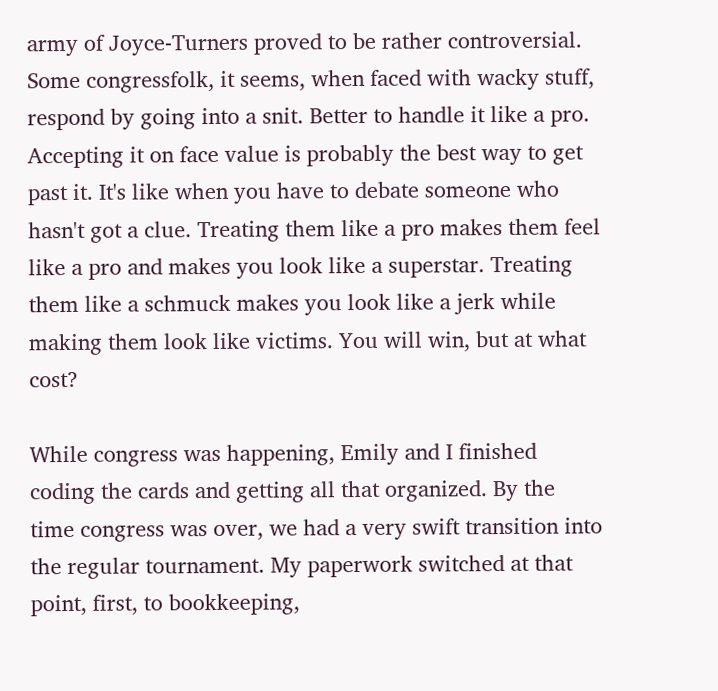army of Joyce-Turners proved to be rather controversial. Some congressfolk, it seems, when faced with wacky stuff, respond by going into a snit. Better to handle it like a pro. Accepting it on face value is probably the best way to get past it. It's like when you have to debate someone who hasn't got a clue. Treating them like a pro makes them feel like a pro and makes you look like a superstar. Treating them like a schmuck makes you look like a jerk while making them look like victims. You will win, but at what cost?

While congress was happening, Emily and I finished coding the cards and getting all that organized. By the time congress was over, we had a very swift transition into the regular tournament. My paperwork switched at that point, first, to bookkeeping,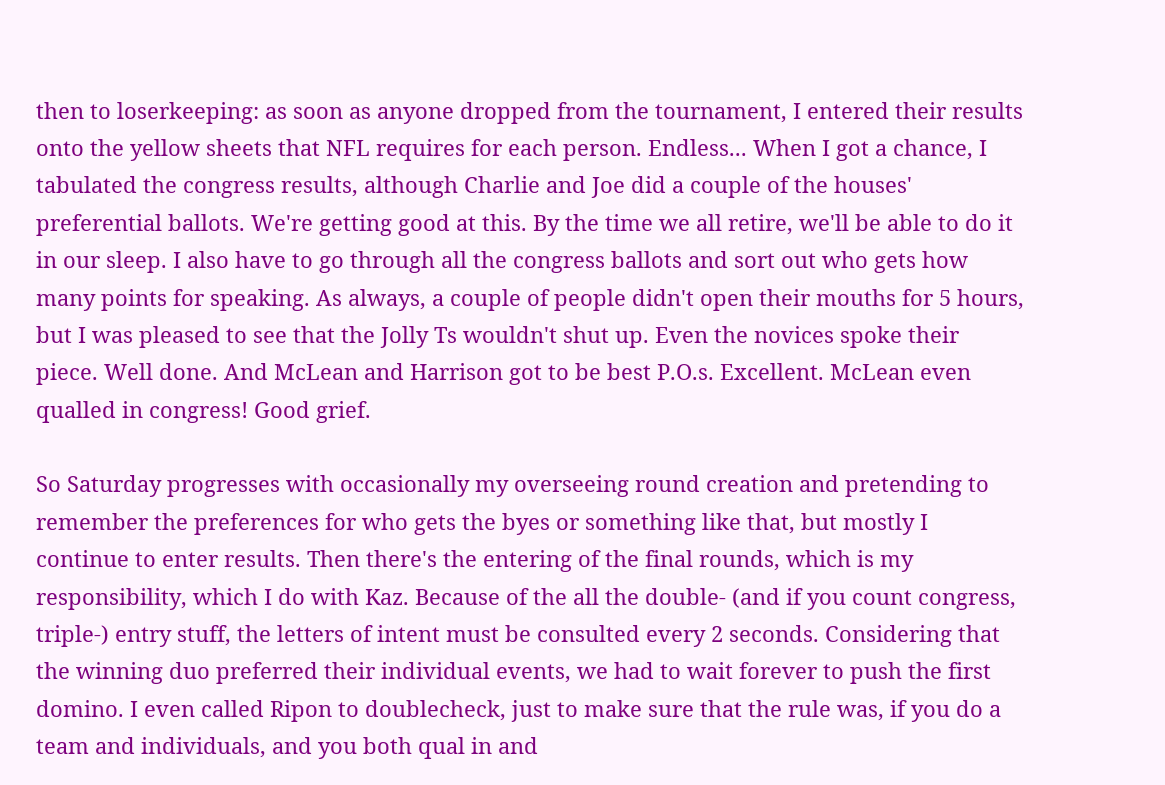then to loserkeeping: as soon as anyone dropped from the tournament, I entered their results onto the yellow sheets that NFL requires for each person. Endless... When I got a chance, I tabulated the congress results, although Charlie and Joe did a couple of the houses' preferential ballots. We're getting good at this. By the time we all retire, we'll be able to do it in our sleep. I also have to go through all the congress ballots and sort out who gets how many points for speaking. As always, a couple of people didn't open their mouths for 5 hours, but I was pleased to see that the Jolly Ts wouldn't shut up. Even the novices spoke their piece. Well done. And McLean and Harrison got to be best P.O.s. Excellent. McLean even qualled in congress! Good grief.

So Saturday progresses with occasionally my overseeing round creation and pretending to remember the preferences for who gets the byes or something like that, but mostly I continue to enter results. Then there's the entering of the final rounds, which is my responsibility, which I do with Kaz. Because of the all the double- (and if you count congress, triple-) entry stuff, the letters of intent must be consulted every 2 seconds. Considering that the winning duo preferred their individual events, we had to wait forever to push the first domino. I even called Ripon to doublecheck, just to make sure that the rule was, if you do a team and individuals, and you both qual in and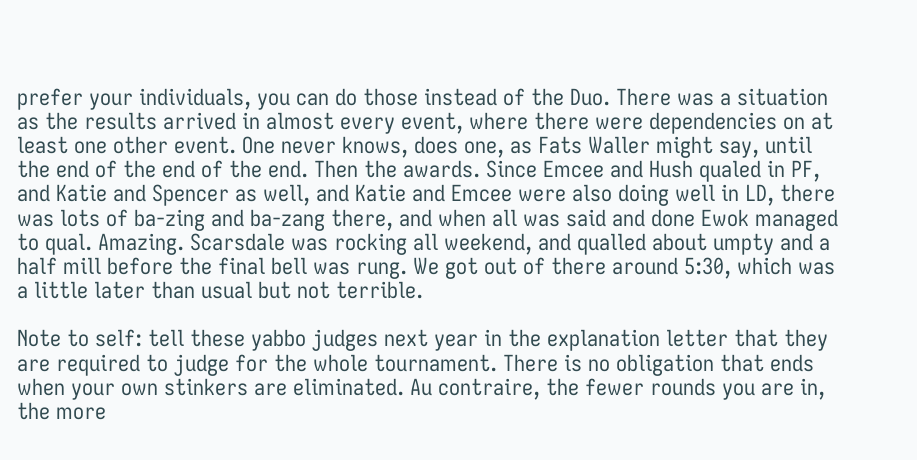prefer your individuals, you can do those instead of the Duo. There was a situation as the results arrived in almost every event, where there were dependencies on at least one other event. One never knows, does one, as Fats Waller might say, until the end of the end of the end. Then the awards. Since Emcee and Hush qualed in PF, and Katie and Spencer as well, and Katie and Emcee were also doing well in LD, there was lots of ba-zing and ba-zang there, and when all was said and done Ewok managed to qual. Amazing. Scarsdale was rocking all weekend, and qualled about umpty and a half mill before the final bell was rung. We got out of there around 5:30, which was a little later than usual but not terrible.

Note to self: tell these yabbo judges next year in the explanation letter that they are required to judge for the whole tournament. There is no obligation that ends when your own stinkers are eliminated. Au contraire, the fewer rounds you are in, the more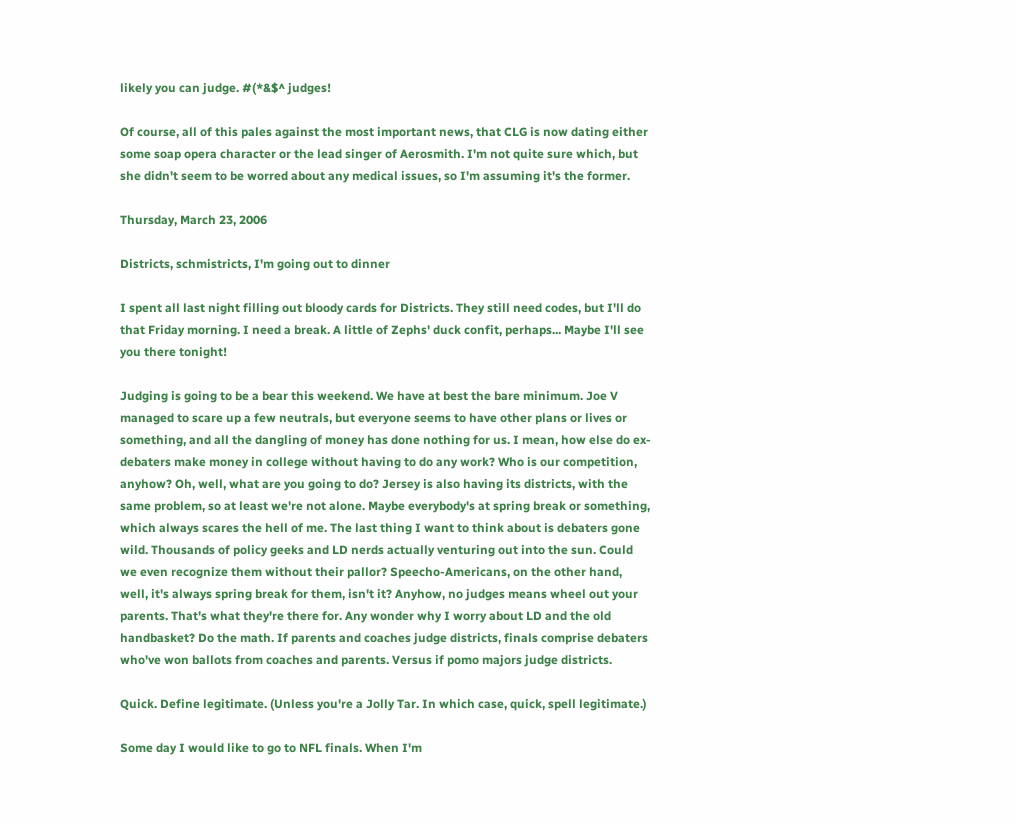likely you can judge. #(*&$^ judges!

Of course, all of this pales against the most important news, that CLG is now dating either some soap opera character or the lead singer of Aerosmith. I'm not quite sure which, but she didn't seem to be worred about any medical issues, so I'm assuming it's the former.

Thursday, March 23, 2006

Districts, schmistricts, I'm going out to dinner

I spent all last night filling out bloody cards for Districts. They still need codes, but I'll do that Friday morning. I need a break. A little of Zephs' duck confit, perhaps... Maybe I'll see you there tonight!

Judging is going to be a bear this weekend. We have at best the bare minimum. Joe V managed to scare up a few neutrals, but everyone seems to have other plans or lives or something, and all the dangling of money has done nothing for us. I mean, how else do ex-debaters make money in college without having to do any work? Who is our competition, anyhow? Oh, well, what are you going to do? Jersey is also having its districts, with the same problem, so at least we're not alone. Maybe everybody's at spring break or something, which always scares the hell of me. The last thing I want to think about is debaters gone wild. Thousands of policy geeks and LD nerds actually venturing out into the sun. Could we even recognize them without their pallor? Speecho-Americans, on the other hand, well, it's always spring break for them, isn't it? Anyhow, no judges means wheel out your parents. That's what they're there for. Any wonder why I worry about LD and the old handbasket? Do the math. If parents and coaches judge districts, finals comprise debaters who've won ballots from coaches and parents. Versus if pomo majors judge districts.

Quick. Define legitimate. (Unless you're a Jolly Tar. In which case, quick, spell legitimate.)

Some day I would like to go to NFL finals. When I'm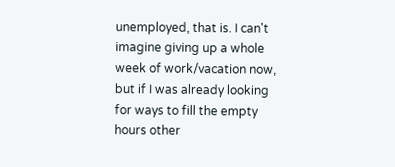unemployed, that is. I can't imagine giving up a whole week of work/vacation now, but if I was already looking for ways to fill the empty hours other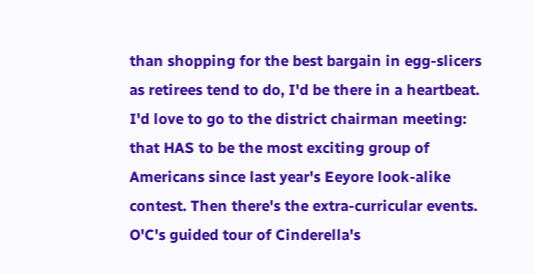than shopping for the best bargain in egg-slicers as retirees tend to do, I'd be there in a heartbeat. I'd love to go to the district chairman meeting: that HAS to be the most exciting group of Americans since last year's Eeyore look-alike contest. Then there's the extra-curricular events. O'C's guided tour of Cinderella's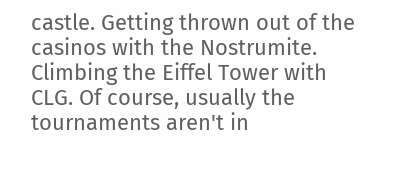castle. Getting thrown out of the casinos with the Nostrumite. Climbing the Eiffel Tower with CLG. Of course, usually the tournaments aren't in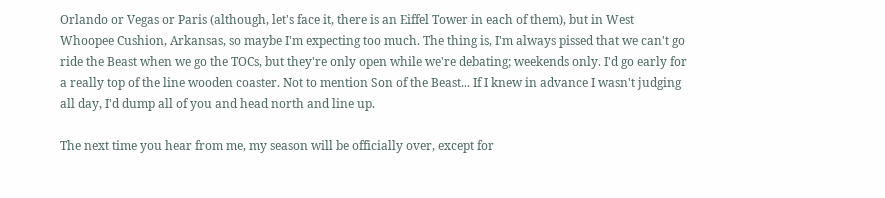Orlando or Vegas or Paris (although, let's face it, there is an Eiffel Tower in each of them), but in West Whoopee Cushion, Arkansas, so maybe I'm expecting too much. The thing is, I'm always pissed that we can't go ride the Beast when we go the TOCs, but they're only open while we're debating; weekends only. I'd go early for a really top of the line wooden coaster. Not to mention Son of the Beast... If I knew in advance I wasn't judging all day, I'd dump all of you and head north and line up.

The next time you hear from me, my season will be officially over, except for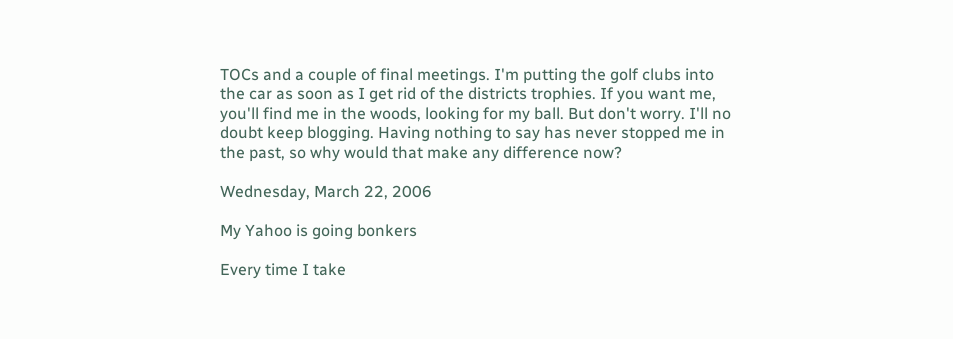TOCs and a couple of final meetings. I'm putting the golf clubs into the car as soon as I get rid of the districts trophies. If you want me, you'll find me in the woods, looking for my ball. But don't worry. I'll no doubt keep blogging. Having nothing to say has never stopped me in the past, so why would that make any difference now?

Wednesday, March 22, 2006

My Yahoo is going bonkers

Every time I take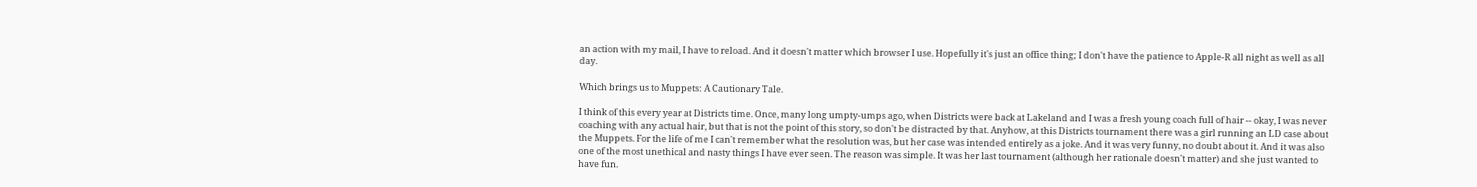an action with my mail, I have to reload. And it doesn't matter which browser I use. Hopefully it's just an office thing; I don't have the patience to Apple-R all night as well as all day.

Which brings us to Muppets: A Cautionary Tale.

I think of this every year at Districts time. Once, many long umpty-umps ago, when Districts were back at Lakeland and I was a fresh young coach full of hair -- okay, I was never coaching with any actual hair, but that is not the point of this story, so don't be distracted by that. Anyhow, at this Districts tournament there was a girl running an LD case about the Muppets. For the life of me I can't remember what the resolution was, but her case was intended entirely as a joke. And it was very funny, no doubt about it. And it was also one of the most unethical and nasty things I have ever seen. The reason was simple. It was her last tournament (although her rationale doesn't matter) and she just wanted to have fun.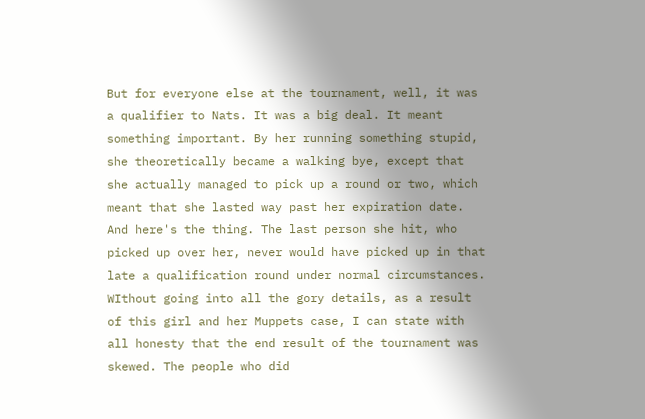But for everyone else at the tournament, well, it was a qualifier to Nats. It was a big deal. It meant something important. By her running something stupid, she theoretically became a walking bye, except that she actually managed to pick up a round or two, which meant that she lasted way past her expiration date. And here's the thing. The last person she hit, who picked up over her, never would have picked up in that late a qualification round under normal circumstances. WIthout going into all the gory details, as a result of this girl and her Muppets case, I can state with all honesty that the end result of the tournament was skewed. The people who did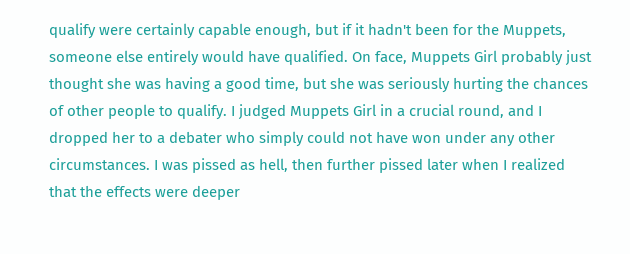qualify were certainly capable enough, but if it hadn't been for the Muppets, someone else entirely would have qualified. On face, Muppets Girl probably just thought she was having a good time, but she was seriously hurting the chances of other people to qualify. I judged Muppets Girl in a crucial round, and I dropped her to a debater who simply could not have won under any other circumstances. I was pissed as hell, then further pissed later when I realized that the effects were deeper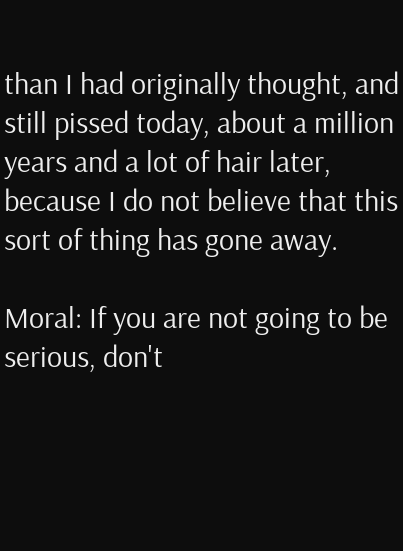than I had originally thought, and still pissed today, about a million years and a lot of hair later, because I do not believe that this sort of thing has gone away.

Moral: If you are not going to be serious, don't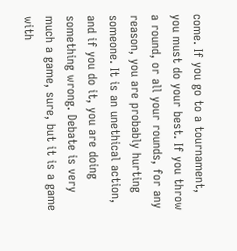come. If you go to a tournament, you must do your best. If you throw a round, or all your rounds, for any reason, you are probably hurting someone. It is an unethical action, and if you do it, you are doing something wrong. Debate is very much a game, sure, but it is a game with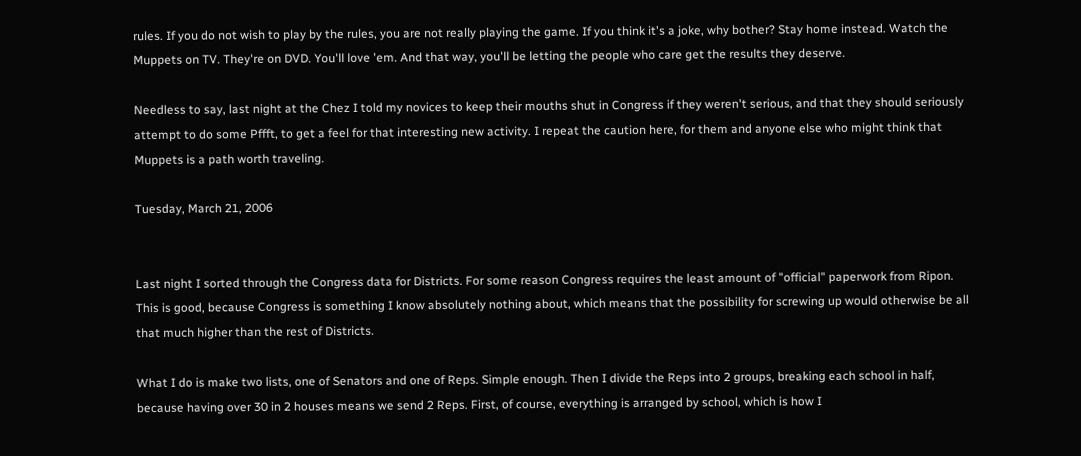rules. If you do not wish to play by the rules, you are not really playing the game. If you think it's a joke, why bother? Stay home instead. Watch the Muppets on TV. They're on DVD. You'll love 'em. And that way, you'll be letting the people who care get the results they deserve.

Needless to say, last night at the Chez I told my novices to keep their mouths shut in Congress if they weren't serious, and that they should seriously attempt to do some Pffft, to get a feel for that interesting new activity. I repeat the caution here, for them and anyone else who might think that Muppets is a path worth traveling.

Tuesday, March 21, 2006


Last night I sorted through the Congress data for Districts. For some reason Congress requires the least amount of "official" paperwork from Ripon. This is good, because Congress is something I know absolutely nothing about, which means that the possibility for screwing up would otherwise be all that much higher than the rest of Districts.

What I do is make two lists, one of Senators and one of Reps. Simple enough. Then I divide the Reps into 2 groups, breaking each school in half, because having over 30 in 2 houses means we send 2 Reps. First, of course, everything is arranged by school, which is how I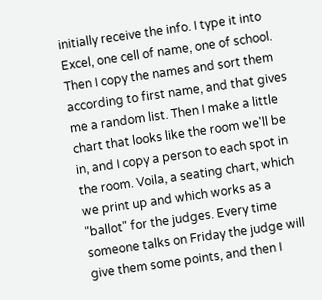initially receive the info. I type it into Excel, one cell of name, one of school. Then I copy the names and sort them according to first name, and that gives me a random list. Then I make a little chart that looks like the room we'll be in, and I copy a person to each spot in the room. Voila, a seating chart, which we print up and which works as a "ballot" for the judges. Every time someone talks on Friday the judge will give them some points, and then I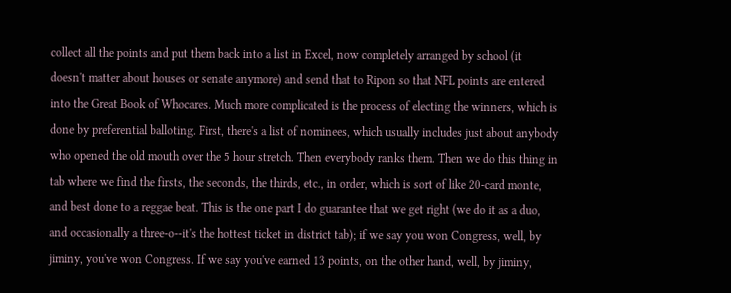collect all the points and put them back into a list in Excel, now completely arranged by school (it doesn't matter about houses or senate anymore) and send that to Ripon so that NFL points are entered into the Great Book of Whocares. Much more complicated is the process of electing the winners, which is done by preferential balloting. First, there's a list of nominees, which usually includes just about anybody who opened the old mouth over the 5 hour stretch. Then everybody ranks them. Then we do this thing in tab where we find the firsts, the seconds, the thirds, etc., in order, which is sort of like 20-card monte, and best done to a reggae beat. This is the one part I do guarantee that we get right (we do it as a duo, and occasionally a three-o--it's the hottest ticket in district tab); if we say you won Congress, well, by jiminy, you've won Congress. If we say you've earned 13 points, on the other hand, well, by jiminy,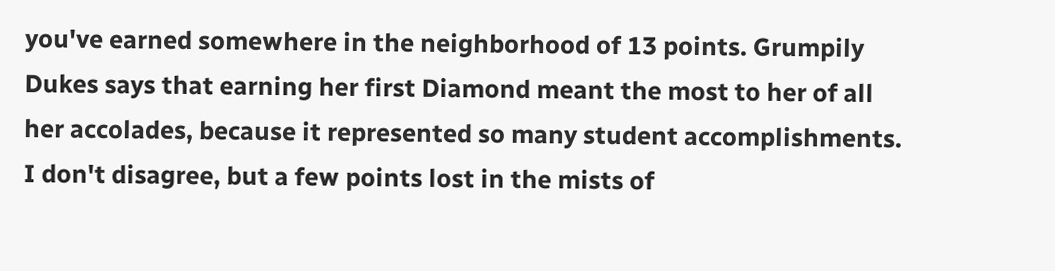you've earned somewhere in the neighborhood of 13 points. Grumpily Dukes says that earning her first Diamond meant the most to her of all her accolades, because it represented so many student accomplishments. I don't disagree, but a few points lost in the mists of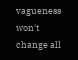vagueness won't change all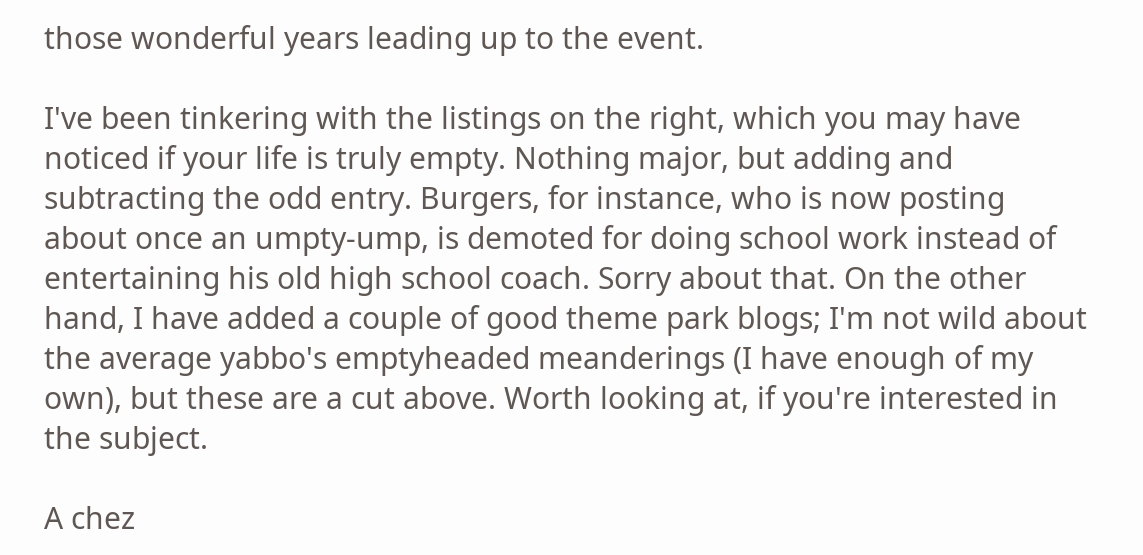those wonderful years leading up to the event.

I've been tinkering with the listings on the right, which you may have noticed if your life is truly empty. Nothing major, but adding and subtracting the odd entry. Burgers, for instance, who is now posting about once an umpty-ump, is demoted for doing school work instead of entertaining his old high school coach. Sorry about that. On the other hand, I have added a couple of good theme park blogs; I'm not wild about the average yabbo's emptyheaded meanderings (I have enough of my own), but these are a cut above. Worth looking at, if you're interested in the subject.

A chez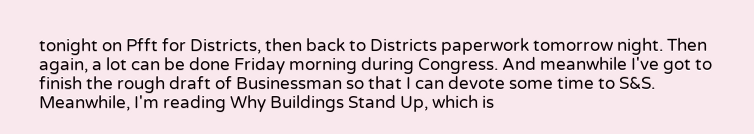tonight on Pfft for Districts, then back to Districts paperwork tomorrow night. Then again, a lot can be done Friday morning during Congress. And meanwhile I've got to finish the rough draft of Businessman so that I can devote some time to S&S. Meanwhile, I'm reading Why Buildings Stand Up, which is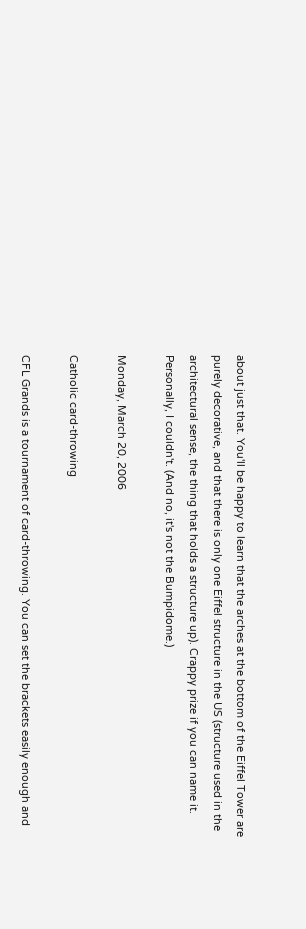about just that. You'll be happy to learn that the arches at the bottom of the Eiffel Tower are purely decorative, and that there is only one Eiffel structure in the US (structure used in the architectural sense, the thing that holds a structure up). Crappy prize if you can name it. Personally, I couldn't. (And no, it's not the Bumpidome.)

Monday, March 20, 2006

Catholic card-throwing

CFL Grands is a tournament of card-throwing. You can set the brackets easily enough and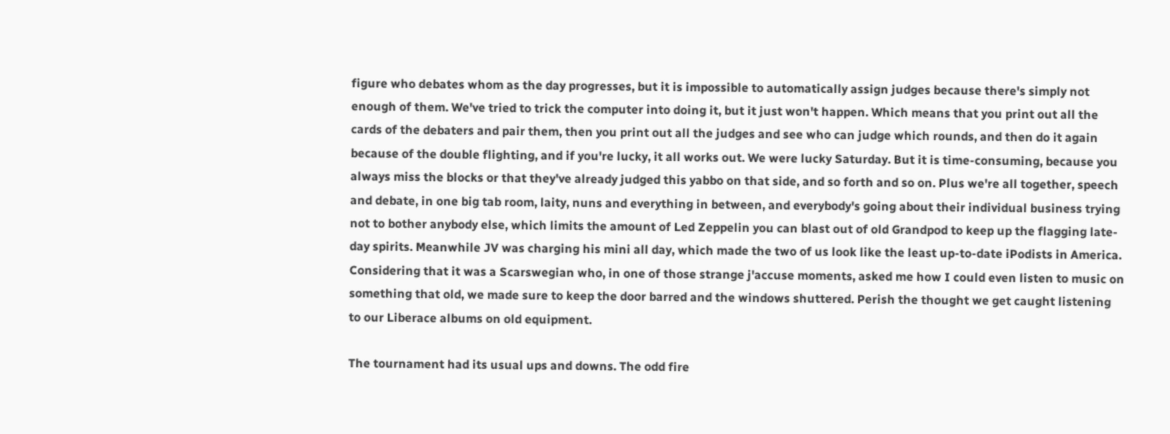figure who debates whom as the day progresses, but it is impossible to automatically assign judges because there's simply not enough of them. We've tried to trick the computer into doing it, but it just won't happen. Which means that you print out all the cards of the debaters and pair them, then you print out all the judges and see who can judge which rounds, and then do it again because of the double flighting, and if you're lucky, it all works out. We were lucky Saturday. But it is time-consuming, because you always miss the blocks or that they've already judged this yabbo on that side, and so forth and so on. Plus we're all together, speech and debate, in one big tab room, laity, nuns and everything in between, and everybody's going about their individual business trying not to bother anybody else, which limits the amount of Led Zeppelin you can blast out of old Grandpod to keep up the flagging late-day spirits. Meanwhile JV was charging his mini all day, which made the two of us look like the least up-to-date iPodists in America. Considering that it was a Scarswegian who, in one of those strange j'accuse moments, asked me how I could even listen to music on something that old, we made sure to keep the door barred and the windows shuttered. Perish the thought we get caught listening to our Liberace albums on old equipment.

The tournament had its usual ups and downs. The odd fire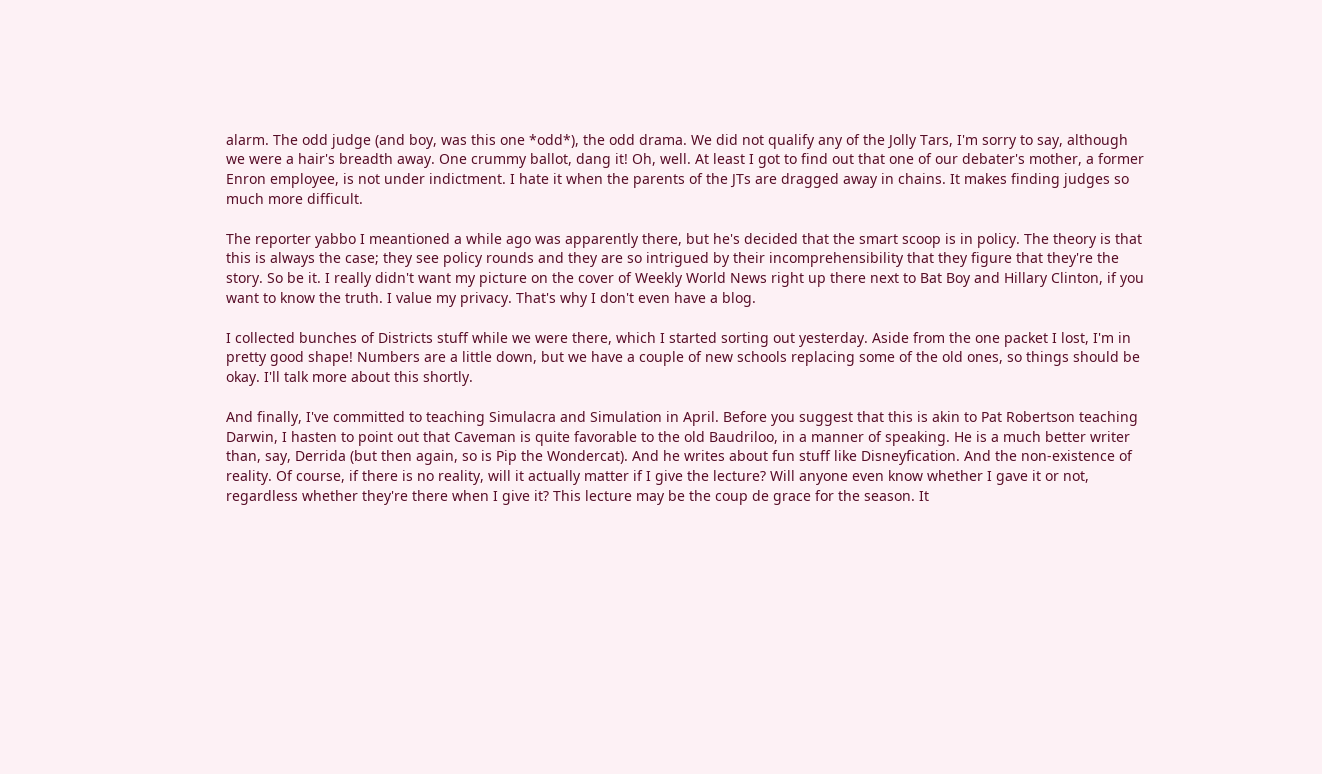alarm. The odd judge (and boy, was this one *odd*), the odd drama. We did not qualify any of the Jolly Tars, I'm sorry to say, although we were a hair's breadth away. One crummy ballot, dang it! Oh, well. At least I got to find out that one of our debater's mother, a former Enron employee, is not under indictment. I hate it when the parents of the JTs are dragged away in chains. It makes finding judges so much more difficult.

The reporter yabbo I meantioned a while ago was apparently there, but he's decided that the smart scoop is in policy. The theory is that this is always the case; they see policy rounds and they are so intrigued by their incomprehensibility that they figure that they're the story. So be it. I really didn't want my picture on the cover of Weekly World News right up there next to Bat Boy and Hillary Clinton, if you want to know the truth. I value my privacy. That's why I don't even have a blog.

I collected bunches of Districts stuff while we were there, which I started sorting out yesterday. Aside from the one packet I lost, I'm in pretty good shape! Numbers are a little down, but we have a couple of new schools replacing some of the old ones, so things should be okay. I'll talk more about this shortly.

And finally, I've committed to teaching Simulacra and Simulation in April. Before you suggest that this is akin to Pat Robertson teaching Darwin, I hasten to point out that Caveman is quite favorable to the old Baudriloo, in a manner of speaking. He is a much better writer than, say, Derrida (but then again, so is Pip the Wondercat). And he writes about fun stuff like Disneyfication. And the non-existence of reality. Of course, if there is no reality, will it actually matter if I give the lecture? Will anyone even know whether I gave it or not, regardless whether they're there when I give it? This lecture may be the coup de grace for the season. It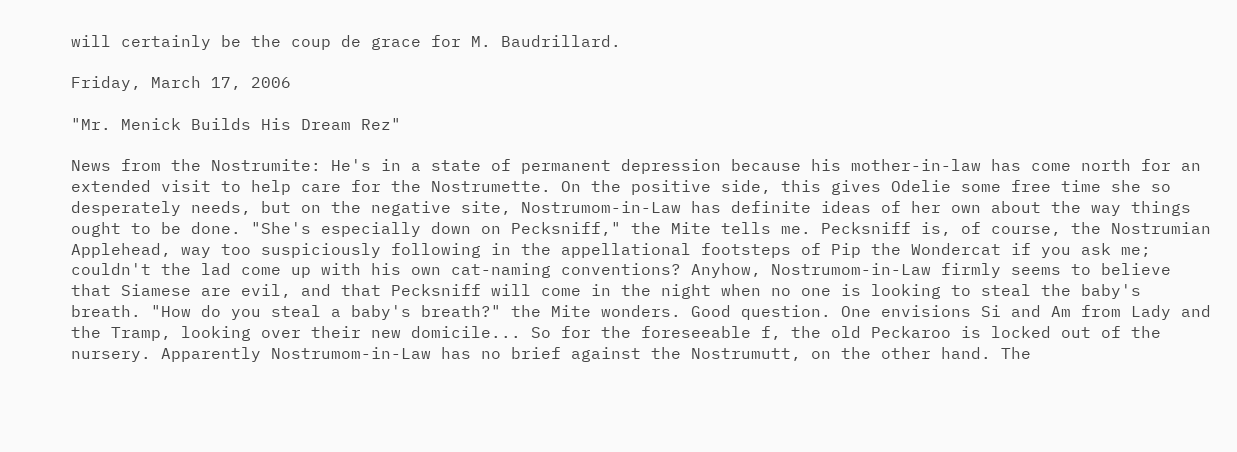will certainly be the coup de grace for M. Baudrillard.

Friday, March 17, 2006

"Mr. Menick Builds His Dream Rez"

News from the Nostrumite: He's in a state of permanent depression because his mother-in-law has come north for an extended visit to help care for the Nostrumette. On the positive side, this gives Odelie some free time she so desperately needs, but on the negative site, Nostrumom-in-Law has definite ideas of her own about the way things ought to be done. "She's especially down on Pecksniff," the Mite tells me. Pecksniff is, of course, the Nostrumian Applehead, way too suspiciously following in the appellational footsteps of Pip the Wondercat if you ask me; couldn't the lad come up with his own cat-naming conventions? Anyhow, Nostrumom-in-Law firmly seems to believe that Siamese are evil, and that Pecksniff will come in the night when no one is looking to steal the baby's breath. "How do you steal a baby's breath?" the Mite wonders. Good question. One envisions Si and Am from Lady and the Tramp, looking over their new domicile... So for the foreseeable f, the old Peckaroo is locked out of the nursery. Apparently Nostrumom-in-Law has no brief against the Nostrumutt, on the other hand. The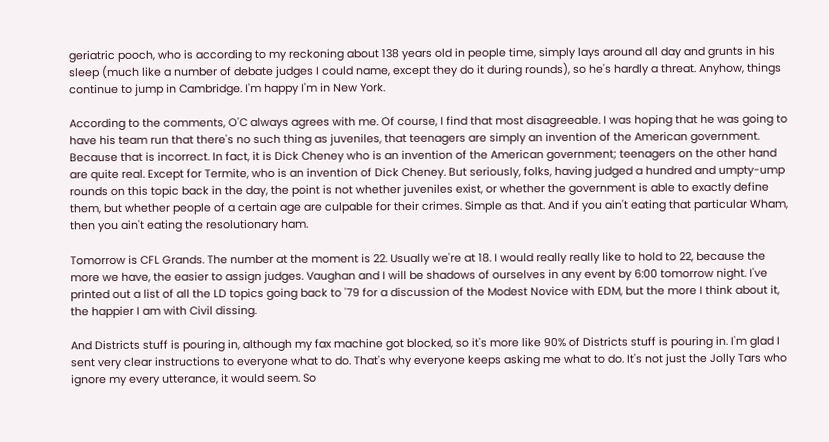geriatric pooch, who is according to my reckoning about 138 years old in people time, simply lays around all day and grunts in his sleep (much like a number of debate judges I could name, except they do it during rounds), so he's hardly a threat. Anyhow, things continue to jump in Cambridge. I'm happy I'm in New York.

According to the comments, O'C always agrees with me. Of course, I find that most disagreeable. I was hoping that he was going to have his team run that there's no such thing as juveniles, that teenagers are simply an invention of the American government. Because that is incorrect. In fact, it is Dick Cheney who is an invention of the American government; teenagers on the other hand are quite real. Except for Termite, who is an invention of Dick Cheney. But seriously, folks, having judged a hundred and umpty-ump rounds on this topic back in the day, the point is not whether juveniles exist, or whether the government is able to exactly define them, but whether people of a certain age are culpable for their crimes. Simple as that. And if you ain't eating that particular Wham, then you ain't eating the resolutionary ham.

Tomorrow is CFL Grands. The number at the moment is 22. Usually we're at 18. I would really really like to hold to 22, because the more we have, the easier to assign judges. Vaughan and I will be shadows of ourselves in any event by 6:00 tomorrow night. I've printed out a list of all the LD topics going back to '79 for a discussion of the Modest Novice with EDM, but the more I think about it, the happier I am with Civil dissing.

And Districts stuff is pouring in, although my fax machine got blocked, so it's more like 90% of Districts stuff is pouring in. I'm glad I sent very clear instructions to everyone what to do. That's why everyone keeps asking me what to do. It's not just the Jolly Tars who ignore my every utterance, it would seem. So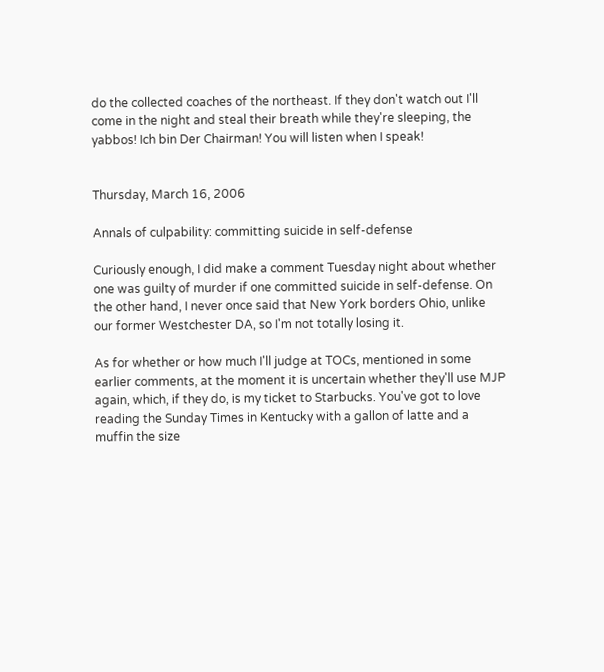do the collected coaches of the northeast. If they don't watch out I'll come in the night and steal their breath while they're sleeping, the yabbos! Ich bin Der Chairman! You will listen when I speak!


Thursday, March 16, 2006

Annals of culpability: committing suicide in self-defense

Curiously enough, I did make a comment Tuesday night about whether one was guilty of murder if one committed suicide in self-defense. On the other hand, I never once said that New York borders Ohio, unlike our former Westchester DA, so I'm not totally losing it.

As for whether or how much I'll judge at TOCs, mentioned in some earlier comments, at the moment it is uncertain whether they'll use MJP again, which, if they do, is my ticket to Starbucks. You've got to love reading the Sunday Times in Kentucky with a gallon of latte and a muffin the size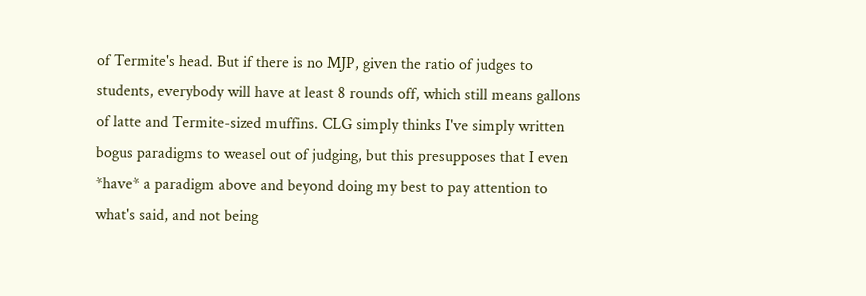of Termite's head. But if there is no MJP, given the ratio of judges to students, everybody will have at least 8 rounds off, which still means gallons of latte and Termite-sized muffins. CLG simply thinks I've simply written bogus paradigms to weasel out of judging, but this presupposes that I even *have* a paradigm above and beyond doing my best to pay attention to what's said, and not being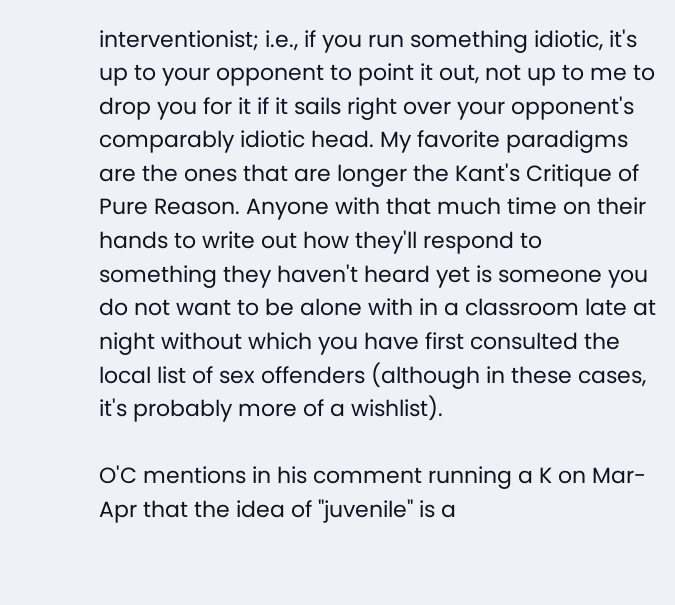interventionist; i.e., if you run something idiotic, it's up to your opponent to point it out, not up to me to drop you for it if it sails right over your opponent's comparably idiotic head. My favorite paradigms are the ones that are longer the Kant's Critique of Pure Reason. Anyone with that much time on their hands to write out how they'll respond to something they haven't heard yet is someone you do not want to be alone with in a classroom late at night without which you have first consulted the local list of sex offenders (although in these cases, it's probably more of a wishlist).

O'C mentions in his comment running a K on Mar-Apr that the idea of "juvenile" is a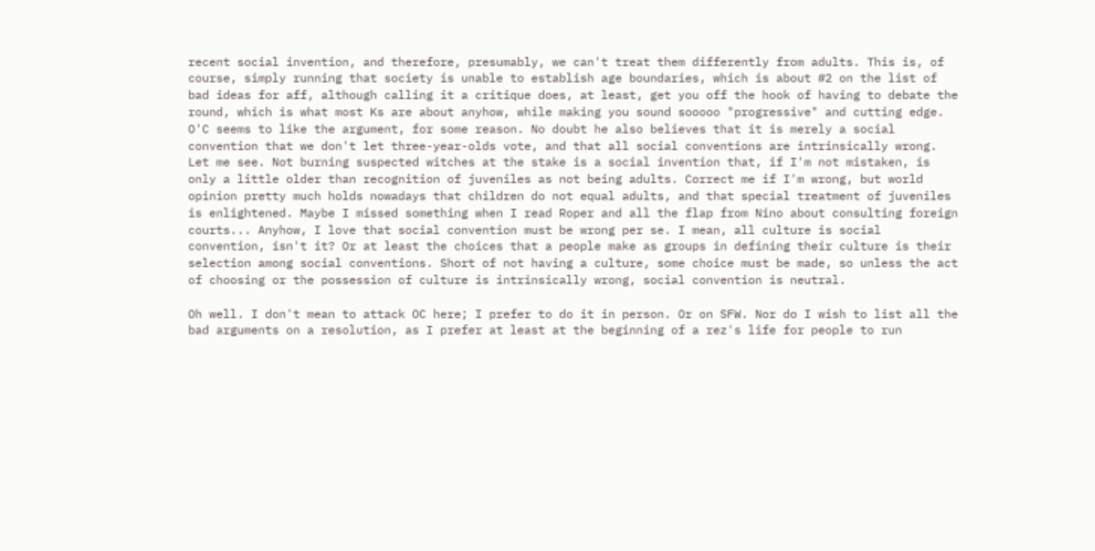recent social invention, and therefore, presumably, we can't treat them differently from adults. This is, of course, simply running that society is unable to establish age boundaries, which is about #2 on the list of bad ideas for aff, although calling it a critique does, at least, get you off the hook of having to debate the round, which is what most Ks are about anyhow, while making you sound sooooo "progressive" and cutting edge. O'C seems to like the argument, for some reason. No doubt he also believes that it is merely a social convention that we don't let three-year-olds vote, and that all social conventions are intrinsically wrong. Let me see. Not burning suspected witches at the stake is a social invention that, if I'm not mistaken, is only a little older than recognition of juveniles as not being adults. Correct me if I'm wrong, but world opinion pretty much holds nowadays that children do not equal adults, and that special treatment of juveniles is enlightened. Maybe I missed something when I read Roper and all the flap from Nino about consulting foreign courts... Anyhow, I love that social convention must be wrong per se. I mean, all culture is social convention, isn't it? Or at least the choices that a people make as groups in defining their culture is their selection among social conventions. Short of not having a culture, some choice must be made, so unless the act of choosing or the possession of culture is intrinsically wrong, social convention is neutral.

Oh well. I don't mean to attack OC here; I prefer to do it in person. Or on SFW. Nor do I wish to list all the bad arguments on a resolution, as I prefer at least at the beginning of a rez's life for people to run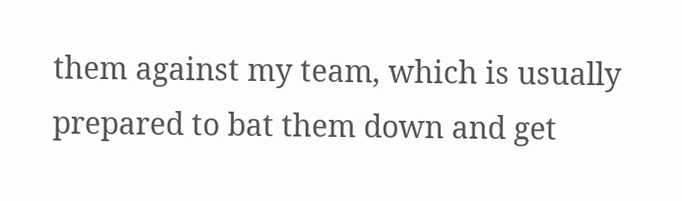them against my team, which is usually prepared to bat them down and get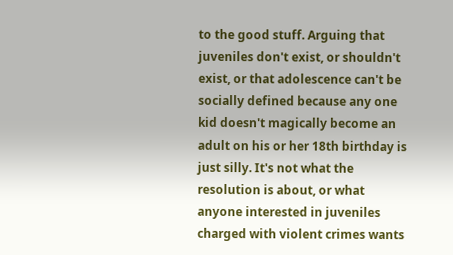to the good stuff. Arguing that juveniles don't exist, or shouldn't exist, or that adolescence can't be socially defined because any one kid doesn't magically become an adult on his or her 18th birthday is just silly. It's not what the resolution is about, or what anyone interested in juveniles charged with violent crimes wants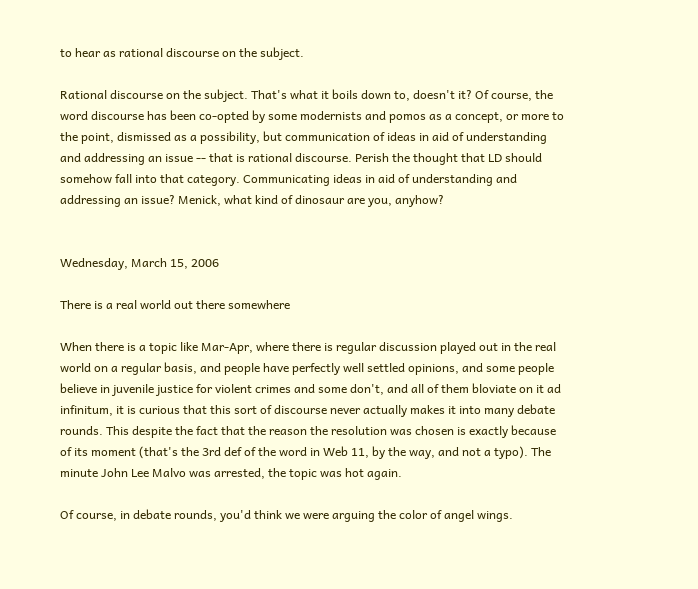to hear as rational discourse on the subject.

Rational discourse on the subject. That's what it boils down to, doesn't it? Of course, the word discourse has been co-opted by some modernists and pomos as a concept, or more to the point, dismissed as a possibility, but communication of ideas in aid of understanding and addressing an issue -- that is rational discourse. Perish the thought that LD should somehow fall into that category. Communicating ideas in aid of understanding and addressing an issue? Menick, what kind of dinosaur are you, anyhow?


Wednesday, March 15, 2006

There is a real world out there somewhere

When there is a topic like Mar-Apr, where there is regular discussion played out in the real world on a regular basis, and people have perfectly well settled opinions, and some people believe in juvenile justice for violent crimes and some don't, and all of them bloviate on it ad infinitum, it is curious that this sort of discourse never actually makes it into many debate rounds. This despite the fact that the reason the resolution was chosen is exactly because of its moment (that's the 3rd def of the word in Web 11, by the way, and not a typo). The minute John Lee Malvo was arrested, the topic was hot again.

Of course, in debate rounds, you'd think we were arguing the color of angel wings.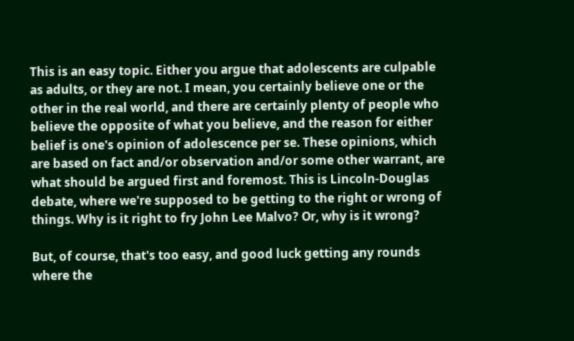This is an easy topic. Either you argue that adolescents are culpable as adults, or they are not. I mean, you certainly believe one or the other in the real world, and there are certainly plenty of people who believe the opposite of what you believe, and the reason for either belief is one's opinion of adolescence per se. These opinions, which are based on fact and/or observation and/or some other warrant, are what should be argued first and foremost. This is Lincoln-Douglas debate, where we're supposed to be getting to the right or wrong of things. Why is it right to fry John Lee Malvo? Or, why is it wrong?

But, of course, that's too easy, and good luck getting any rounds where the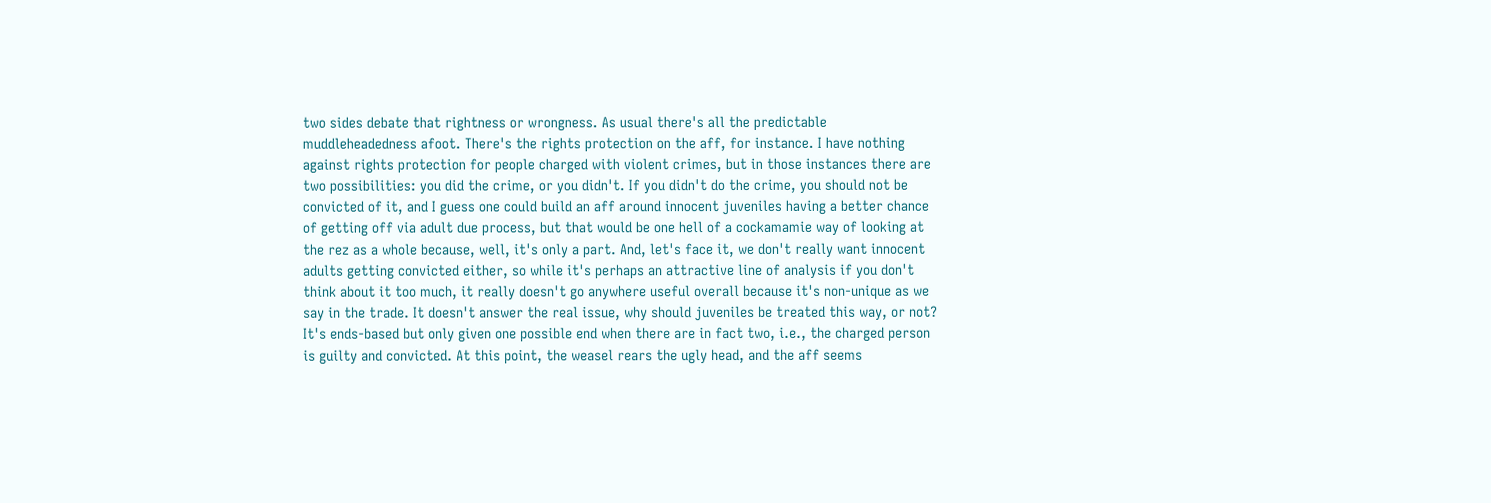two sides debate that rightness or wrongness. As usual there's all the predictable muddleheadedness afoot. There's the rights protection on the aff, for instance. I have nothing against rights protection for people charged with violent crimes, but in those instances there are two possibilities: you did the crime, or you didn't. If you didn't do the crime, you should not be convicted of it, and I guess one could build an aff around innocent juveniles having a better chance of getting off via adult due process, but that would be one hell of a cockamamie way of looking at the rez as a whole because, well, it's only a part. And, let's face it, we don't really want innocent adults getting convicted either, so while it's perhaps an attractive line of analysis if you don't think about it too much, it really doesn't go anywhere useful overall because it's non-unique as we say in the trade. It doesn't answer the real issue, why should juveniles be treated this way, or not? It's ends-based but only given one possible end when there are in fact two, i.e., the charged person is guilty and convicted. At this point, the weasel rears the ugly head, and the aff seems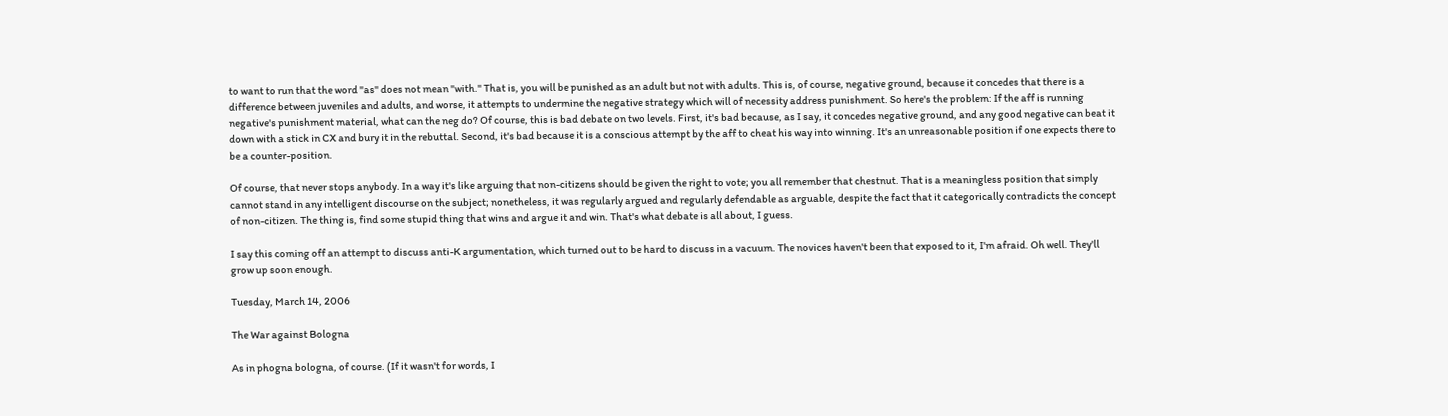to want to run that the word "as" does not mean "with." That is, you will be punished as an adult but not with adults. This is, of course, negative ground, because it concedes that there is a difference between juveniles and adults, and worse, it attempts to undermine the negative strategy which will of necessity address punishment. So here's the problem: If the aff is running negative's punishment material, what can the neg do? Of course, this is bad debate on two levels. First, it's bad because, as I say, it concedes negative ground, and any good negative can beat it down with a stick in CX and bury it in the rebuttal. Second, it's bad because it is a conscious attempt by the aff to cheat his way into winning. It's an unreasonable position if one expects there to be a counter-position.

Of course, that never stops anybody. In a way it's like arguing that non-citizens should be given the right to vote; you all remember that chestnut. That is a meaningless position that simply cannot stand in any intelligent discourse on the subject; nonetheless, it was regularly argued and regularly defendable as arguable, despite the fact that it categorically contradicts the concept of non-citizen. The thing is, find some stupid thing that wins and argue it and win. That's what debate is all about, I guess.

I say this coming off an attempt to discuss anti-K argumentation, which turned out to be hard to discuss in a vacuum. The novices haven't been that exposed to it, I'm afraid. Oh well. They'll grow up soon enough.

Tuesday, March 14, 2006

The War against Bologna

As in phogna bologna, of course. (If it wasn't for words, I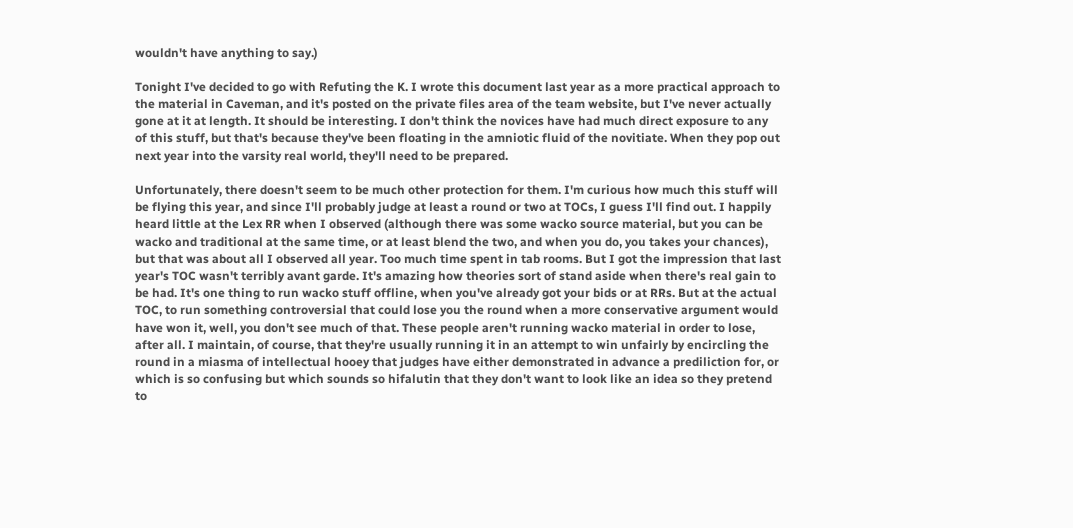wouldn't have anything to say.)

Tonight I've decided to go with Refuting the K. I wrote this document last year as a more practical approach to the material in Caveman, and it's posted on the private files area of the team website, but I've never actually gone at it at length. It should be interesting. I don't think the novices have had much direct exposure to any of this stuff, but that's because they've been floating in the amniotic fluid of the novitiate. When they pop out next year into the varsity real world, they'll need to be prepared.

Unfortunately, there doesn't seem to be much other protection for them. I'm curious how much this stuff will be flying this year, and since I'll probably judge at least a round or two at TOCs, I guess I'll find out. I happily heard little at the Lex RR when I observed (although there was some wacko source material, but you can be wacko and traditional at the same time, or at least blend the two, and when you do, you takes your chances), but that was about all I observed all year. Too much time spent in tab rooms. But I got the impression that last year's TOC wasn't terribly avant garde. It's amazing how theories sort of stand aside when there's real gain to be had. It's one thing to run wacko stuff offline, when you've already got your bids or at RRs. But at the actual TOC, to run something controversial that could lose you the round when a more conservative argument would have won it, well, you don't see much of that. These people aren't running wacko material in order to lose, after all. I maintain, of course, that they're usually running it in an attempt to win unfairly by encircling the round in a miasma of intellectual hooey that judges have either demonstrated in advance a prediliction for, or which is so confusing but which sounds so hifalutin that they don't want to look like an idea so they pretend to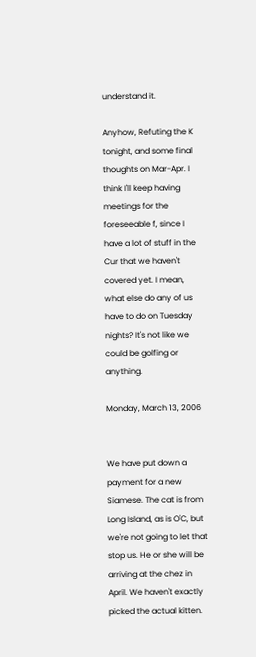understand it.

Anyhow, Refuting the K tonight, and some final thoughts on Mar-Apr. I think I'll keep having meetings for the foreseeable f, since I have a lot of stuff in the Cur that we haven't covered yet. I mean, what else do any of us have to do on Tuesday nights? It's not like we could be golfing or anything.

Monday, March 13, 2006


We have put down a payment for a new Siamese. The cat is from Long Island, as is O'C, but we're not going to let that stop us. He or she will be arriving at the chez in April. We haven't exactly picked the actual kitten.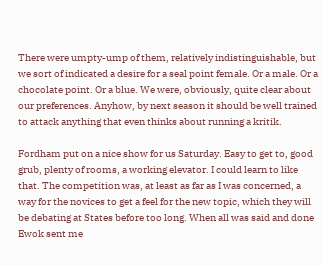There were umpty-ump of them, relatively indistinguishable, but we sort of indicated a desire for a seal point female. Or a male. Or a chocolate point. Or a blue. We were, obviously, quite clear about our preferences. Anyhow, by next season it should be well trained to attack anything that even thinks about running a kritik.

Fordham put on a nice show for us Saturday. Easy to get to, good grub, plenty of rooms, a working elevator. I could learn to like that. The competition was, at least as far as I was concerned, a way for the novices to get a feel for the new topic, which they will be debating at States before too long. When all was said and done Ewok sent me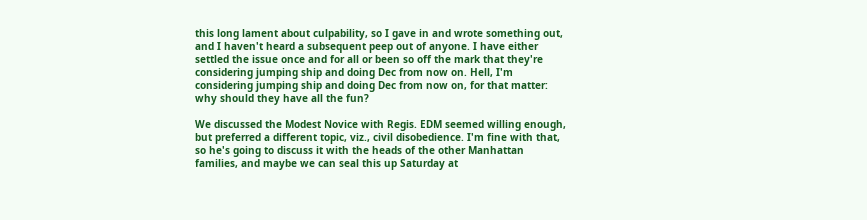this long lament about culpability, so I gave in and wrote something out, and I haven't heard a subsequent peep out of anyone. I have either settled the issue once and for all or been so off the mark that they're considering jumping ship and doing Dec from now on. Hell, I'm considering jumping ship and doing Dec from now on, for that matter: why should they have all the fun?

We discussed the Modest Novice with Regis. EDM seemed willing enough, but preferred a different topic, viz., civil disobedience. I'm fine with that, so he's going to discuss it with the heads of the other Manhattan families, and maybe we can seal this up Saturday at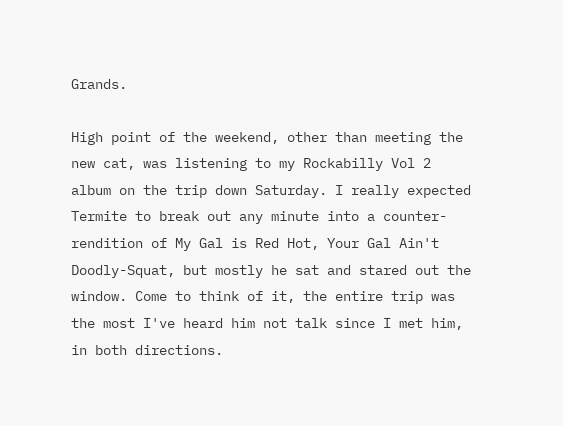Grands.

High point of the weekend, other than meeting the new cat, was listening to my Rockabilly Vol 2 album on the trip down Saturday. I really expected Termite to break out any minute into a counter-rendition of My Gal is Red Hot, Your Gal Ain't Doodly-Squat, but mostly he sat and stared out the window. Come to think of it, the entire trip was the most I've heard him not talk since I met him, in both directions.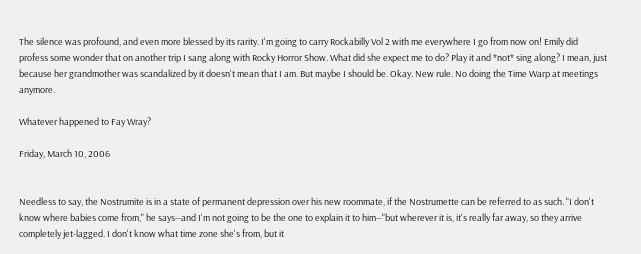The silence was profound, and even more blessed by its rarity. I'm going to carry Rockabilly Vol 2 with me everywhere I go from now on! Emily did profess some wonder that on another trip I sang along with Rocky Horror Show. What did she expect me to do? Play it and *not* sing along? I mean, just because her grandmother was scandalized by it doesn't mean that I am. But maybe I should be. Okay. New rule. No doing the Time Warp at meetings anymore.

Whatever happened to Fay Wray?

Friday, March 10, 2006


Needless to say, the Nostrumite is in a state of permanent depression over his new roommate, if the Nostrumette can be referred to as such. "I don't know where babies come from," he says--and I'm not going to be the one to explain it to him--"but wherever it is, it's really far away, so they arrive completely jet-lagged. I don't know what time zone she's from, but it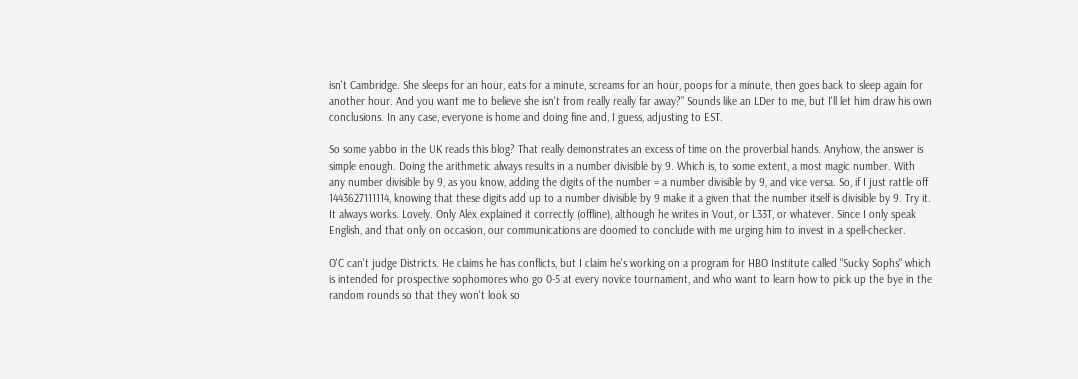isn't Cambridge. She sleeps for an hour, eats for a minute, screams for an hour, poops for a minute, then goes back to sleep again for another hour. And you want me to believe she isn't from really really far away?" Sounds like an LDer to me, but I'll let him draw his own conclusions. In any case, everyone is home and doing fine and, I guess, adjusting to EST.

So some yabbo in the UK reads this blog? That really demonstrates an excess of time on the proverbial hands. Anyhow, the answer is simple enough. Doing the arithmetic always results in a number divisible by 9. Which is, to some extent, a most magic number. With any number divisible by 9, as you know, adding the digits of the number = a number divisible by 9, and vice versa. So, if I just rattle off 1443627111114, knowing that these digits add up to a number divisible by 9 make it a given that the number itself is divisible by 9. Try it. It always works. Lovely. Only Alex explained it correctly (offline), although he writes in Vout, or L33T, or whatever. Since I only speak English, and that only on occasion, our communications are doomed to conclude with me urging him to invest in a spell-checker.

O'C can't judge Districts. He claims he has conflicts, but I claim he's working on a program for HBO Institute called "Sucky Sophs" which is intended for prospective sophomores who go 0-5 at every novice tournament, and who want to learn how to pick up the bye in the random rounds so that they won't look so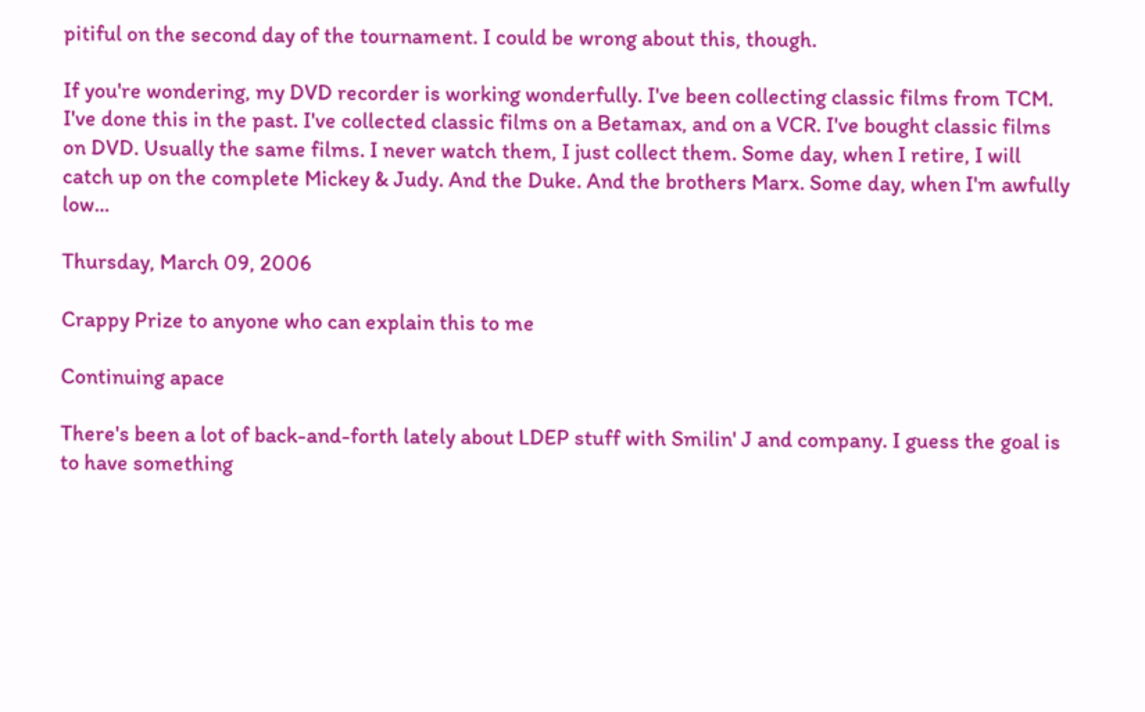pitiful on the second day of the tournament. I could be wrong about this, though.

If you're wondering, my DVD recorder is working wonderfully. I've been collecting classic films from TCM. I've done this in the past. I've collected classic films on a Betamax, and on a VCR. I've bought classic films on DVD. Usually the same films. I never watch them, I just collect them. Some day, when I retire, I will catch up on the complete Mickey & Judy. And the Duke. And the brothers Marx. Some day, when I'm awfully low...

Thursday, March 09, 2006

Crappy Prize to anyone who can explain this to me

Continuing apace

There's been a lot of back-and-forth lately about LDEP stuff with Smilin' J and company. I guess the goal is to have something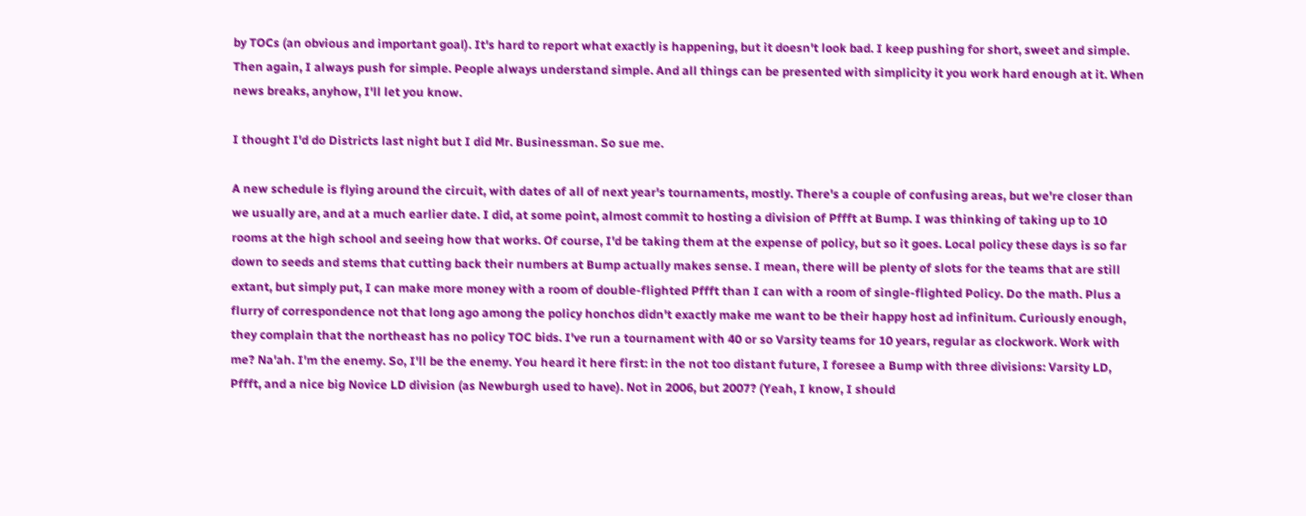by TOCs (an obvious and important goal). It's hard to report what exactly is happening, but it doesn't look bad. I keep pushing for short, sweet and simple. Then again, I always push for simple. People always understand simple. And all things can be presented with simplicity it you work hard enough at it. When news breaks, anyhow, I'll let you know.

I thought I'd do Districts last night but I did Mr. Businessman. So sue me.

A new schedule is flying around the circuit, with dates of all of next year's tournaments, mostly. There's a couple of confusing areas, but we're closer than we usually are, and at a much earlier date. I did, at some point, almost commit to hosting a division of Pffft at Bump. I was thinking of taking up to 10 rooms at the high school and seeing how that works. Of course, I'd be taking them at the expense of policy, but so it goes. Local policy these days is so far down to seeds and stems that cutting back their numbers at Bump actually makes sense. I mean, there will be plenty of slots for the teams that are still extant, but simply put, I can make more money with a room of double-flighted Pffft than I can with a room of single-flighted Policy. Do the math. Plus a flurry of correspondence not that long ago among the policy honchos didn't exactly make me want to be their happy host ad infinitum. Curiously enough, they complain that the northeast has no policy TOC bids. I've run a tournament with 40 or so Varsity teams for 10 years, regular as clockwork. Work with me? Na'ah. I'm the enemy. So, I'll be the enemy. You heard it here first: in the not too distant future, I foresee a Bump with three divisions: Varsity LD, Pffft, and a nice big Novice LD division (as Newburgh used to have). Not in 2006, but 2007? (Yeah, I know, I should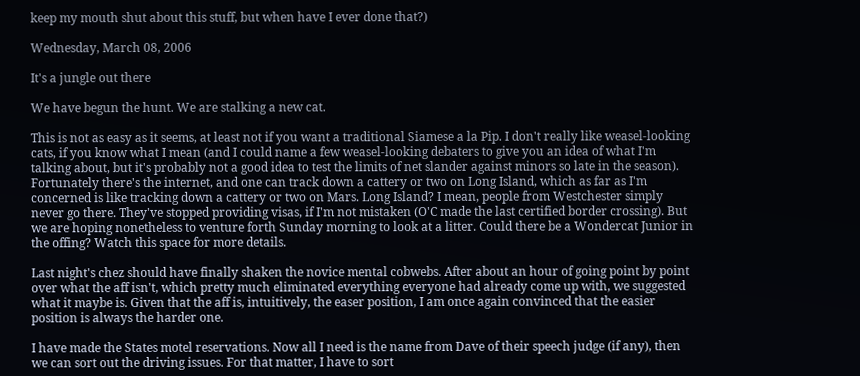keep my mouth shut about this stuff, but when have I ever done that?)

Wednesday, March 08, 2006

It's a jungle out there

We have begun the hunt. We are stalking a new cat.

This is not as easy as it seems, at least not if you want a traditional Siamese a la Pip. I don't really like weasel-looking cats, if you know what I mean (and I could name a few weasel-looking debaters to give you an idea of what I'm talking about, but it's probably not a good idea to test the limits of net slander against minors so late in the season). Fortunately there's the internet, and one can track down a cattery or two on Long Island, which as far as I'm concerned is like tracking down a cattery or two on Mars. Long Island? I mean, people from Westchester simply never go there. They've stopped providing visas, if I'm not mistaken (O'C made the last certified border crossing). But we are hoping nonetheless to venture forth Sunday morning to look at a litter. Could there be a Wondercat Junior in the offing? Watch this space for more details.

Last night's chez should have finally shaken the novice mental cobwebs. After about an hour of going point by point over what the aff isn't, which pretty much eliminated everything everyone had already come up with, we suggested what it maybe is. Given that the aff is, intuitively, the easer position, I am once again convinced that the easier position is always the harder one.

I have made the States motel reservations. Now all I need is the name from Dave of their speech judge (if any), then we can sort out the driving issues. For that matter, I have to sort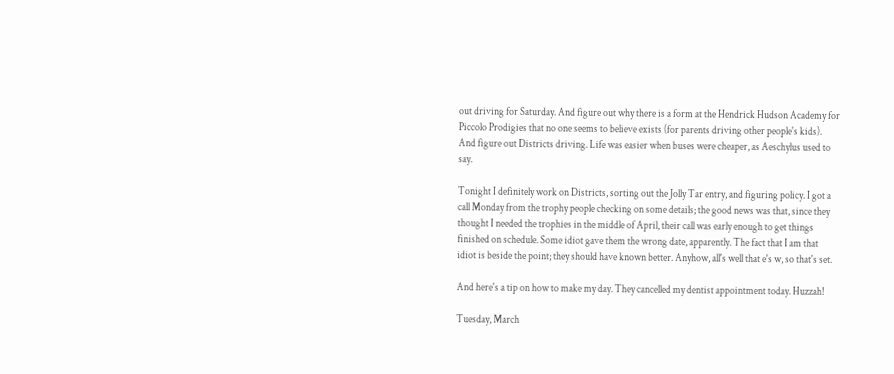out driving for Saturday. And figure out why there is a form at the Hendrick Hudson Academy for Piccolo Prodigies that no one seems to believe exists (for parents driving other people's kids). And figure out Districts driving. Life was easier when buses were cheaper, as Aeschylus used to say.

Tonight I definitely work on Districts, sorting out the Jolly Tar entry, and figuring policy. I got a call Monday from the trophy people checking on some details; the good news was that, since they thought I needed the trophies in the middle of April, their call was early enough to get things finished on schedule. Some idiot gave them the wrong date, apparently. The fact that I am that idiot is beside the point; they should have known better. Anyhow, all's well that e's w, so that's set.

And here's a tip on how to make my day. They cancelled my dentist appointment today. Huzzah!

Tuesday, March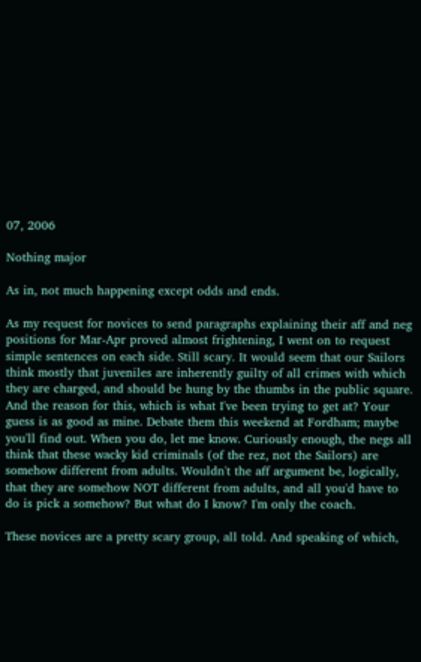07, 2006

Nothing major

As in, not much happening except odds and ends.

As my request for novices to send paragraphs explaining their aff and neg positions for Mar-Apr proved almost frightening, I went on to request simple sentences on each side. Still scary. It would seem that our Sailors think mostly that juveniles are inherently guilty of all crimes with which they are charged, and should be hung by the thumbs in the public square. And the reason for this, which is what I've been trying to get at? Your guess is as good as mine. Debate them this weekend at Fordham; maybe you'll find out. When you do, let me know. Curiously enough, the negs all think that these wacky kid criminals (of the rez, not the Sailors) are somehow different from adults. Wouldn't the aff argument be, logically, that they are somehow NOT different from adults, and all you'd have to do is pick a somehow? But what do I know? I'm only the coach.

These novices are a pretty scary group, all told. And speaking of which,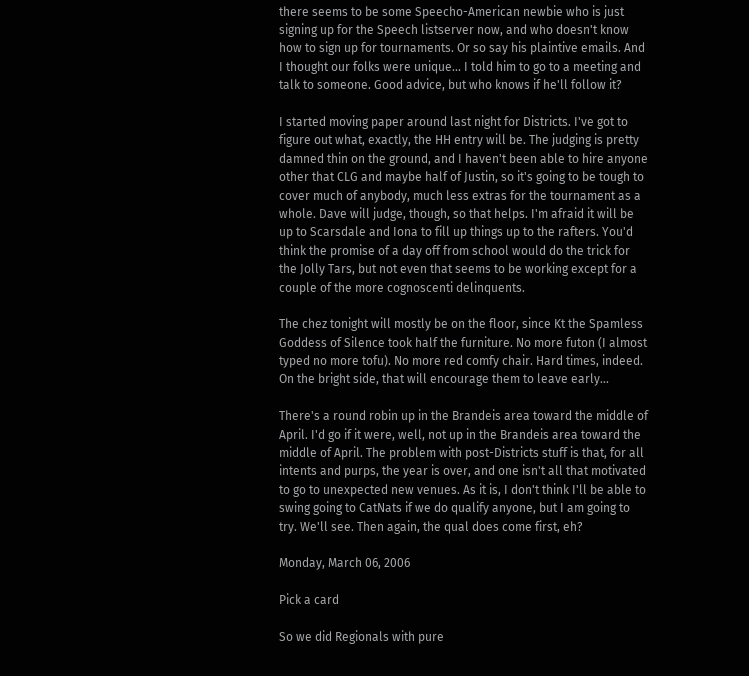there seems to be some Speecho-American newbie who is just signing up for the Speech listserver now, and who doesn't know how to sign up for tournaments. Or so say his plaintive emails. And I thought our folks were unique... I told him to go to a meeting and talk to someone. Good advice, but who knows if he'll follow it?

I started moving paper around last night for Districts. I've got to figure out what, exactly, the HH entry will be. The judging is pretty damned thin on the ground, and I haven't been able to hire anyone other that CLG and maybe half of Justin, so it's going to be tough to cover much of anybody, much less extras for the tournament as a whole. Dave will judge, though, so that helps. I'm afraid it will be up to Scarsdale and Iona to fill up things up to the rafters. You'd think the promise of a day off from school would do the trick for the Jolly Tars, but not even that seems to be working except for a couple of the more cognoscenti delinquents.

The chez tonight will mostly be on the floor, since Kt the Spamless Goddess of Silence took half the furniture. No more futon (I almost typed no more tofu). No more red comfy chair. Hard times, indeed. On the bright side, that will encourage them to leave early...

There's a round robin up in the Brandeis area toward the middle of April. I'd go if it were, well, not up in the Brandeis area toward the middle of April. The problem with post-Districts stuff is that, for all intents and purps, the year is over, and one isn't all that motivated to go to unexpected new venues. As it is, I don't think I'll be able to swing going to CatNats if we do qualify anyone, but I am going to try. We'll see. Then again, the qual does come first, eh?

Monday, March 06, 2006

Pick a card

So we did Regionals with pure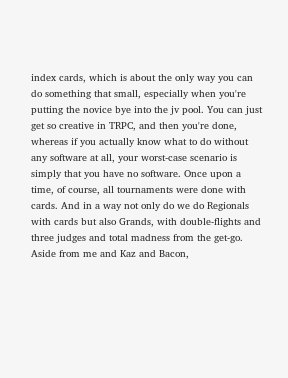index cards, which is about the only way you can do something that small, especially when you're putting the novice bye into the jv pool. You can just get so creative in TRPC, and then you're done, whereas if you actually know what to do without any software at all, your worst-case scenario is simply that you have no software. Once upon a time, of course, all tournaments were done with cards. And in a way not only do we do Regionals with cards but also Grands, with double-flights and three judges and total madness from the get-go. Aside from me and Kaz and Bacon,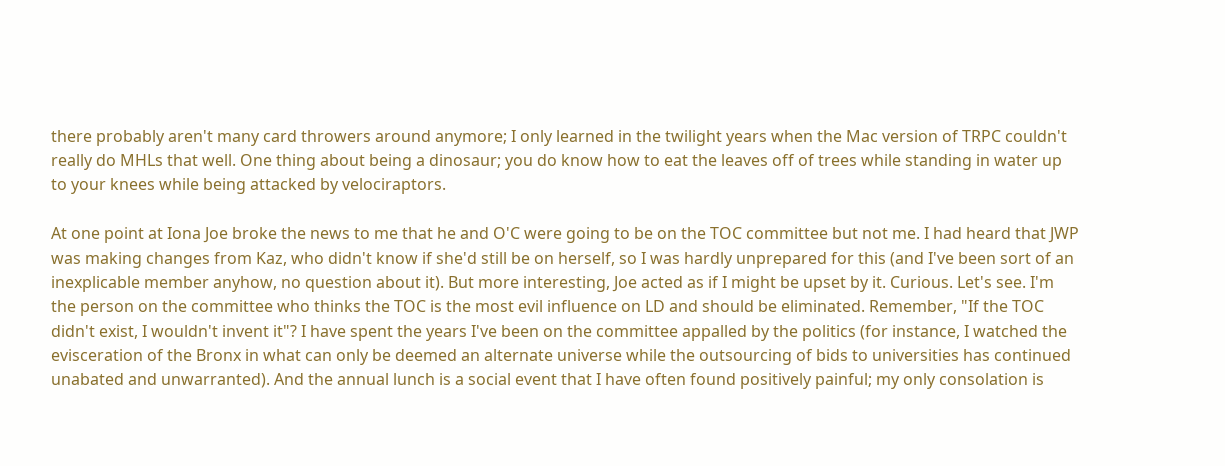there probably aren't many card throwers around anymore; I only learned in the twilight years when the Mac version of TRPC couldn't really do MHLs that well. One thing about being a dinosaur; you do know how to eat the leaves off of trees while standing in water up to your knees while being attacked by velociraptors.

At one point at Iona Joe broke the news to me that he and O'C were going to be on the TOC committee but not me. I had heard that JWP was making changes from Kaz, who didn't know if she'd still be on herself, so I was hardly unprepared for this (and I've been sort of an inexplicable member anyhow, no question about it). But more interesting, Joe acted as if I might be upset by it. Curious. Let's see. I'm the person on the committee who thinks the TOC is the most evil influence on LD and should be eliminated. Remember, "If the TOC didn't exist, I wouldn't invent it"? I have spent the years I've been on the committee appalled by the politics (for instance, I watched the evisceration of the Bronx in what can only be deemed an alternate universe while the outsourcing of bids to universities has continued unabated and unwarranted). And the annual lunch is a social event that I have often found positively painful; my only consolation is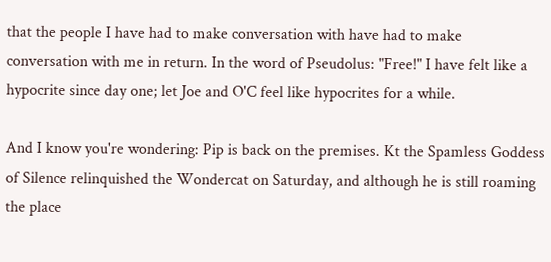that the people I have had to make conversation with have had to make conversation with me in return. In the word of Pseudolus: "Free!" I have felt like a hypocrite since day one; let Joe and O'C feel like hypocrites for a while.

And I know you're wondering: Pip is back on the premises. Kt the Spamless Goddess of Silence relinquished the Wondercat on Saturday, and although he is still roaming the place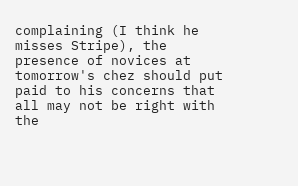complaining (I think he misses Stripe), the presence of novices at tomorrow's chez should put paid to his concerns that all may not be right with the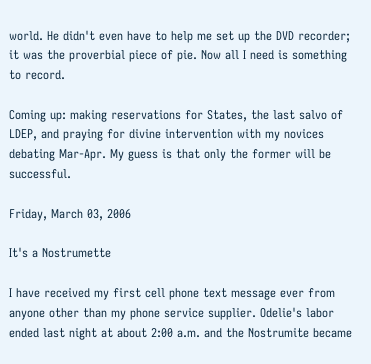world. He didn't even have to help me set up the DVD recorder; it was the proverbial piece of pie. Now all I need is something to record.

Coming up: making reservations for States, the last salvo of LDEP, and praying for divine intervention with my novices debating Mar-Apr. My guess is that only the former will be successful.

Friday, March 03, 2006

It's a Nostrumette

I have received my first cell phone text message ever from anyone other than my phone service supplier. Odelie's labor ended last night at about 2:00 a.m. and the Nostrumite became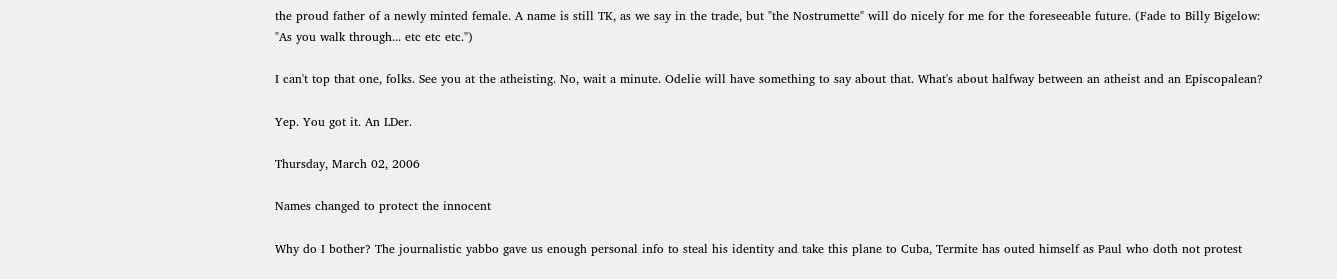the proud father of a newly minted female. A name is still TK, as we say in the trade, but "the Nostrumette" will do nicely for me for the foreseeable future. (Fade to Billy Bigelow: "As you walk through... etc etc etc.")

I can't top that one, folks. See you at the atheisting. No, wait a minute. Odelie will have something to say about that. What's about halfway between an atheist and an Episcopalean?

Yep. You got it. An LDer.

Thursday, March 02, 2006

Names changed to protect the innocent

Why do I bother? The journalistic yabbo gave us enough personal info to steal his identity and take this plane to Cuba, Termite has outed himself as Paul who doth not protest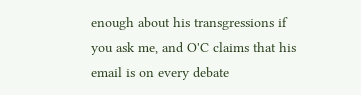enough about his transgressions if you ask me, and O'C claims that his email is on every debate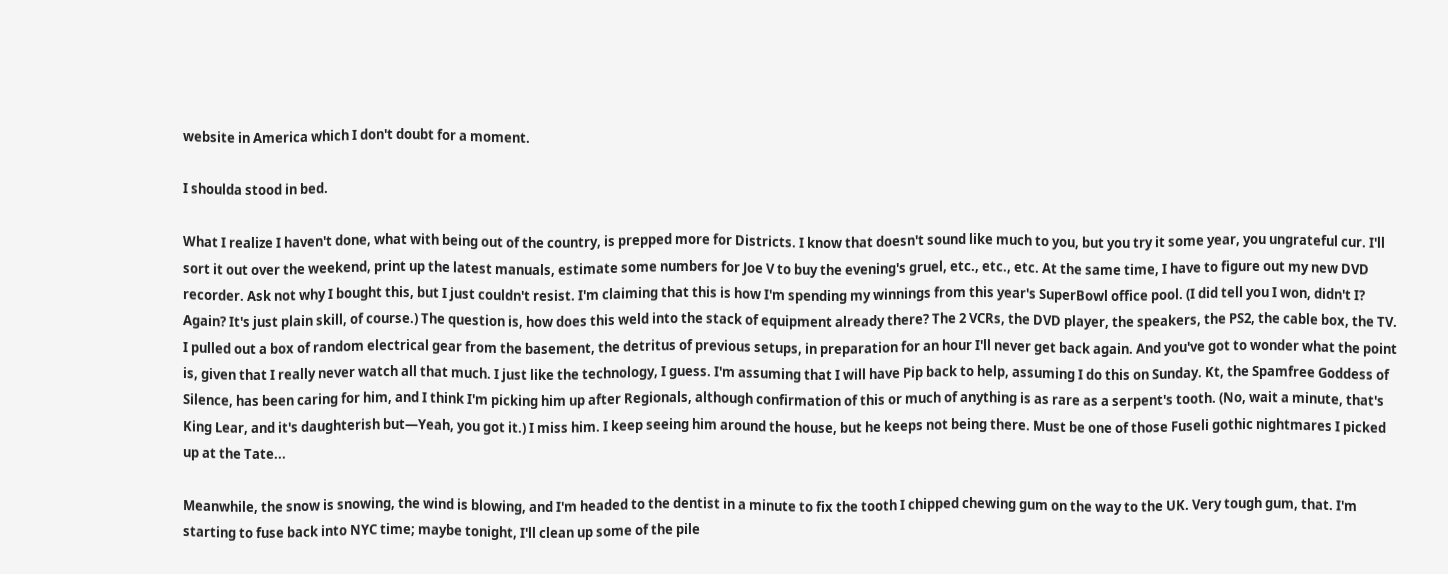website in America which I don't doubt for a moment.

I shoulda stood in bed.

What I realize I haven't done, what with being out of the country, is prepped more for Districts. I know that doesn't sound like much to you, but you try it some year, you ungrateful cur. I'll sort it out over the weekend, print up the latest manuals, estimate some numbers for Joe V to buy the evening's gruel, etc., etc., etc. At the same time, I have to figure out my new DVD recorder. Ask not why I bought this, but I just couldn't resist. I'm claiming that this is how I'm spending my winnings from this year's SuperBowl office pool. (I did tell you I won, didn't I? Again? It's just plain skill, of course.) The question is, how does this weld into the stack of equipment already there? The 2 VCRs, the DVD player, the speakers, the PS2, the cable box, the TV. I pulled out a box of random electrical gear from the basement, the detritus of previous setups, in preparation for an hour I'll never get back again. And you've got to wonder what the point is, given that I really never watch all that much. I just like the technology, I guess. I'm assuming that I will have Pip back to help, assuming I do this on Sunday. Kt, the Spamfree Goddess of Silence, has been caring for him, and I think I'm picking him up after Regionals, although confirmation of this or much of anything is as rare as a serpent's tooth. (No, wait a minute, that's King Lear, and it's daughterish but—Yeah, you got it.) I miss him. I keep seeing him around the house, but he keeps not being there. Must be one of those Fuseli gothic nightmares I picked up at the Tate...

Meanwhile, the snow is snowing, the wind is blowing, and I'm headed to the dentist in a minute to fix the tooth I chipped chewing gum on the way to the UK. Very tough gum, that. I'm starting to fuse back into NYC time; maybe tonight, I'll clean up some of the pile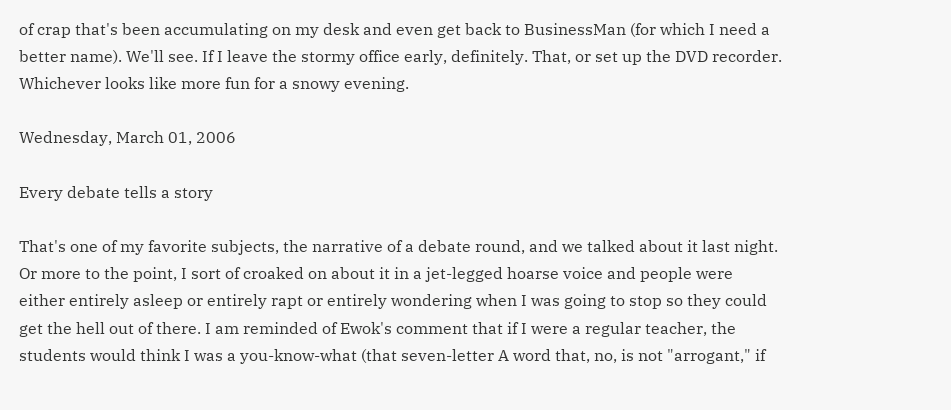of crap that's been accumulating on my desk and even get back to BusinessMan (for which I need a better name). We'll see. If I leave the stormy office early, definitely. That, or set up the DVD recorder. Whichever looks like more fun for a snowy evening.

Wednesday, March 01, 2006

Every debate tells a story

That's one of my favorite subjects, the narrative of a debate round, and we talked about it last night. Or more to the point, I sort of croaked on about it in a jet-legged hoarse voice and people were either entirely asleep or entirely rapt or entirely wondering when I was going to stop so they could get the hell out of there. I am reminded of Ewok's comment that if I were a regular teacher, the students would think I was a you-know-what (that seven-letter A word that, no, is not "arrogant," if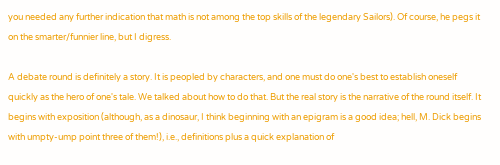you needed any further indication that math is not among the top skills of the legendary Sailors). Of course, he pegs it on the smarter/funnier line, but I digress.

A debate round is definitely a story. It is peopled by characters, and one must do one's best to establish oneself quickly as the hero of one's tale. We talked about how to do that. But the real story is the narrative of the round itself. It begins with exposition (although, as a dinosaur, I think beginning with an epigram is a good idea; hell, M. Dick begins with umpty-ump point three of them!), i.e., definitions plus a quick explanation of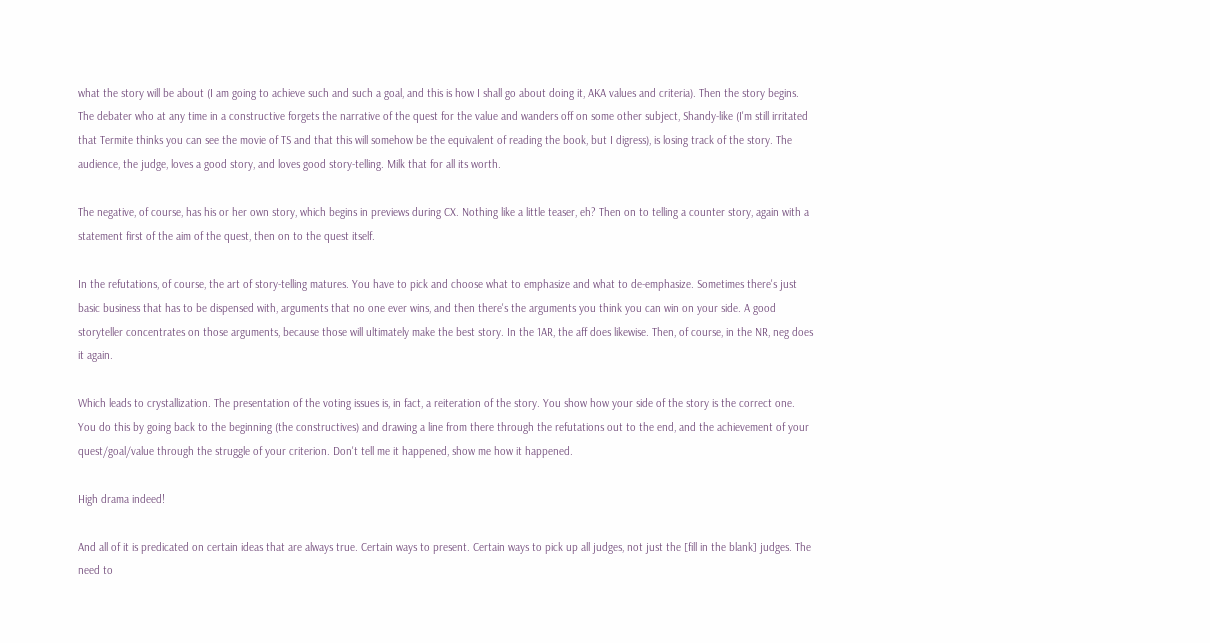what the story will be about (I am going to achieve such and such a goal, and this is how I shall go about doing it, AKA values and criteria). Then the story begins. The debater who at any time in a constructive forgets the narrative of the quest for the value and wanders off on some other subject, Shandy-like (I'm still irritated that Termite thinks you can see the movie of TS and that this will somehow be the equivalent of reading the book, but I digress), is losing track of the story. The audience, the judge, loves a good story, and loves good story-telling. Milk that for all its worth.

The negative, of course, has his or her own story, which begins in previews during CX. Nothing like a little teaser, eh? Then on to telling a counter story, again with a statement first of the aim of the quest, then on to the quest itself.

In the refutations, of course, the art of story-telling matures. You have to pick and choose what to emphasize and what to de-emphasize. Sometimes there's just basic business that has to be dispensed with, arguments that no one ever wins, and then there's the arguments you think you can win on your side. A good storyteller concentrates on those arguments, because those will ultimately make the best story. In the 1AR, the aff does likewise. Then, of course, in the NR, neg does it again.

Which leads to crystallization. The presentation of the voting issues is, in fact, a reiteration of the story. You show how your side of the story is the correct one. You do this by going back to the beginning (the constructives) and drawing a line from there through the refutations out to the end, and the achievement of your quest/goal/value through the struggle of your criterion. Don't tell me it happened, show me how it happened.

High drama indeed!

And all of it is predicated on certain ideas that are always true. Certain ways to present. Certain ways to pick up all judges, not just the [fill in the blank] judges. The need to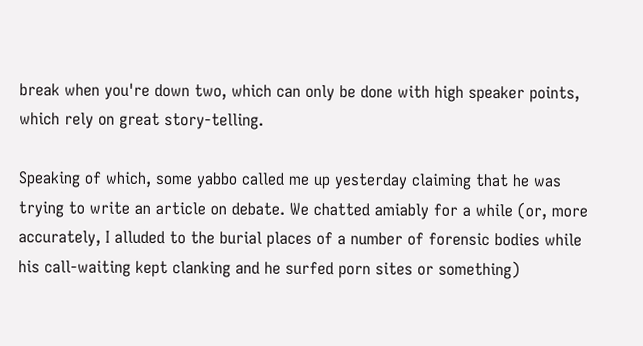break when you're down two, which can only be done with high speaker points, which rely on great story-telling.

Speaking of which, some yabbo called me up yesterday claiming that he was trying to write an article on debate. We chatted amiably for a while (or, more accurately, I alluded to the burial places of a number of forensic bodies while his call-waiting kept clanking and he surfed porn sites or something)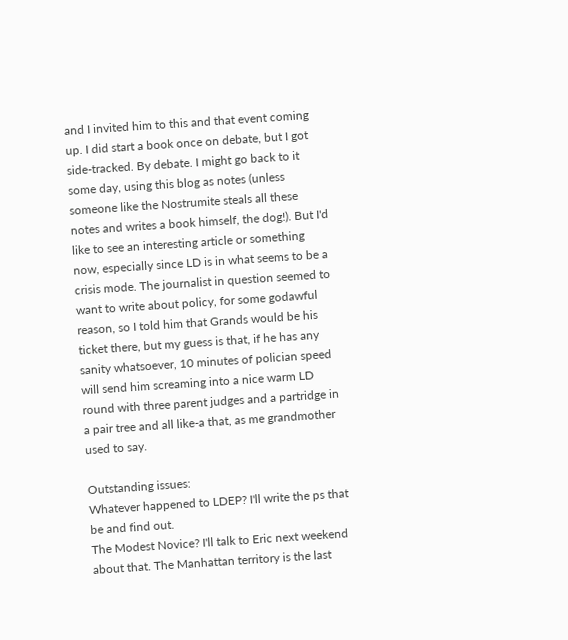and I invited him to this and that event coming up. I did start a book once on debate, but I got side-tracked. By debate. I might go back to it some day, using this blog as notes (unless someone like the Nostrumite steals all these notes and writes a book himself, the dog!). But I'd like to see an interesting article or something now, especially since LD is in what seems to be a crisis mode. The journalist in question seemed to want to write about policy, for some godawful reason, so I told him that Grands would be his ticket there, but my guess is that, if he has any sanity whatsoever, 10 minutes of polician speed will send him screaming into a nice warm LD round with three parent judges and a partridge in a pair tree and all like-a that, as me grandmother used to say.

Outstanding issues:
Whatever happened to LDEP? I'll write the ps that be and find out.
The Modest Novice? I'll talk to Eric next weekend about that. The Manhattan territory is the last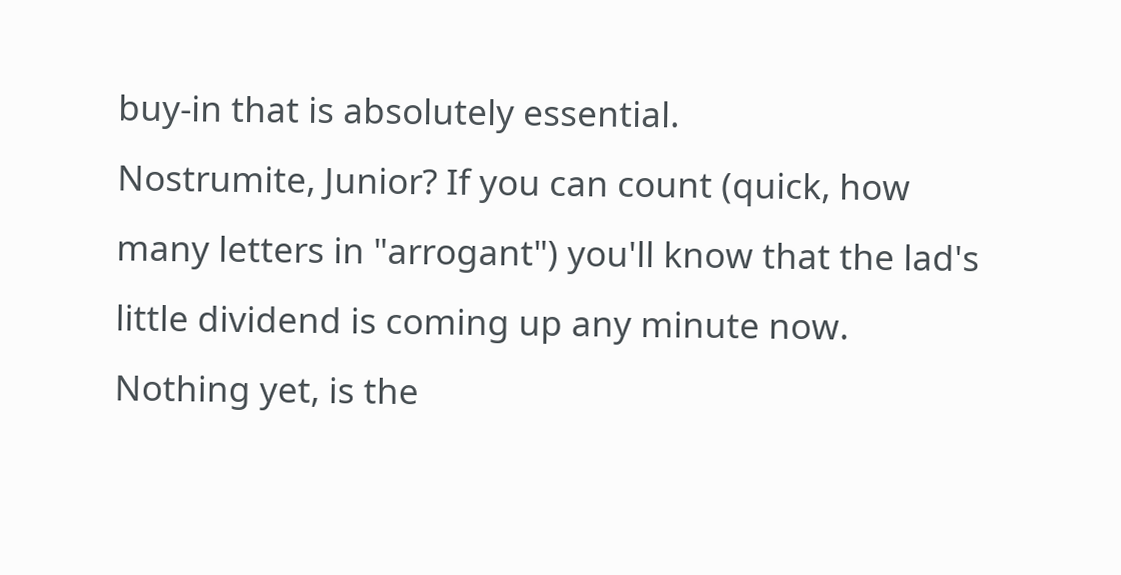buy-in that is absolutely essential.
Nostrumite, Junior? If you can count (quick, how many letters in "arrogant") you'll know that the lad's little dividend is coming up any minute now. Nothing yet, is the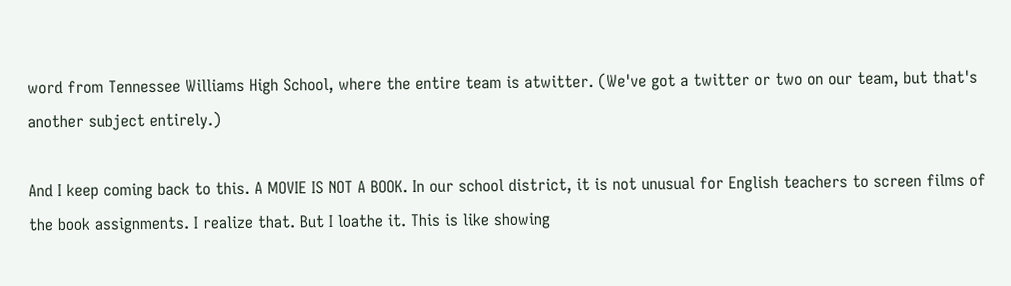word from Tennessee Williams High School, where the entire team is atwitter. (We've got a twitter or two on our team, but that's another subject entirely.)

And I keep coming back to this. A MOVIE IS NOT A BOOK. In our school district, it is not unusual for English teachers to screen films of the book assignments. I realize that. But I loathe it. This is like showing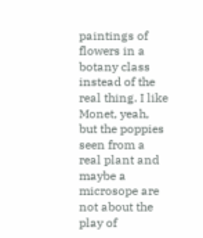paintings of flowers in a botany class instead of the real thing. I like Monet, yeah, but the poppies seen from a real plant and maybe a microsope are not about the play of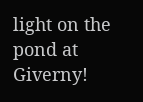light on the pond at Giverny!